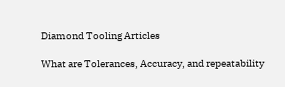Diamond Tooling Articles

What are Tolerances, Accuracy, and repeatability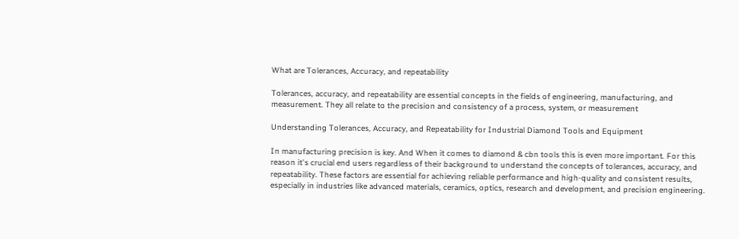What are Tolerances, Accuracy, and repeatability

Tolerances, accuracy, and repeatability are essential concepts in the fields of engineering, manufacturing, and measurement. They all relate to the precision and consistency of a process, system, or measurement

Understanding Tolerances, Accuracy, and Repeatability for Industrial Diamond Tools and Equipment

In manufacturing precision is key. And When it comes to diamond & cbn tools this is even more important. For this reason it's crucial end users regardless of their background to understand the concepts of tolerances, accuracy, and repeatability. These factors are essential for achieving reliable performance and high-quality and consistent results, especially in industries like advanced materials, ceramics, optics, research and development, and precision engineering.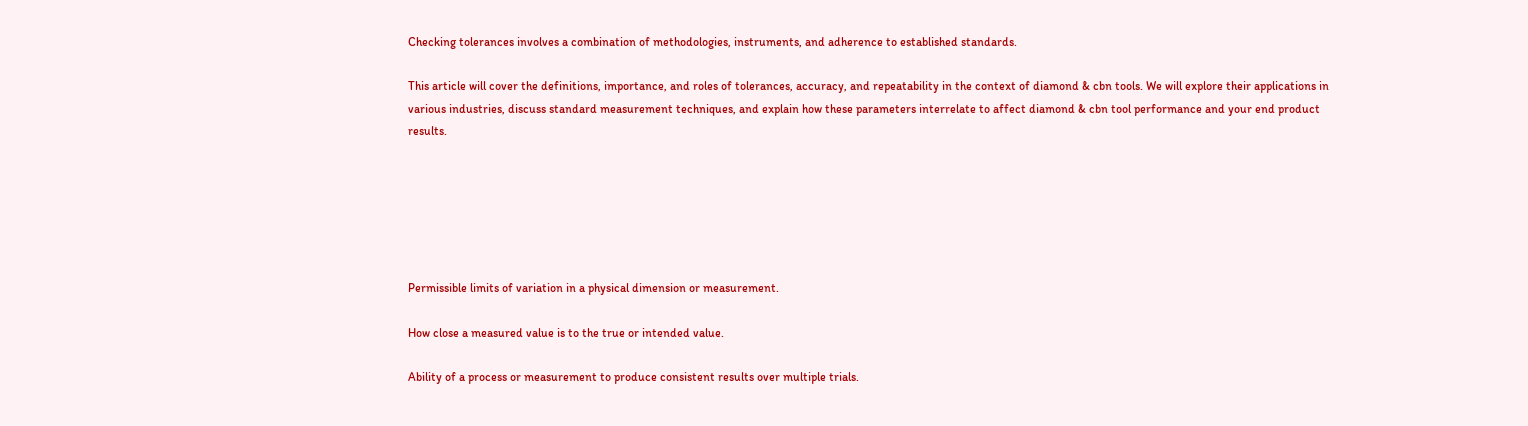Checking tolerances involves a combination of methodologies, instruments, and adherence to established standards.

This article will cover the definitions, importance, and roles of tolerances, accuracy, and repeatability in the context of diamond & cbn tools. We will explore their applications in various industries, discuss standard measurement techniques, and explain how these parameters interrelate to affect diamond & cbn tool performance and your end product results.






Permissible limits of variation in a physical dimension or measurement.

How close a measured value is to the true or intended value.

Ability of a process or measurement to produce consistent results over multiple trials.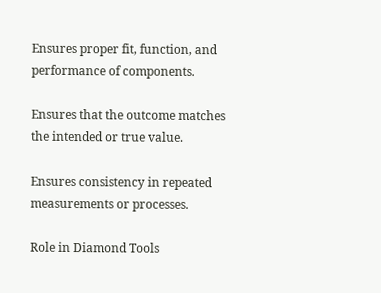Ensures proper fit, function, and performance of components.

Ensures that the outcome matches the intended or true value.

Ensures consistency in repeated measurements or processes.

Role in Diamond Tools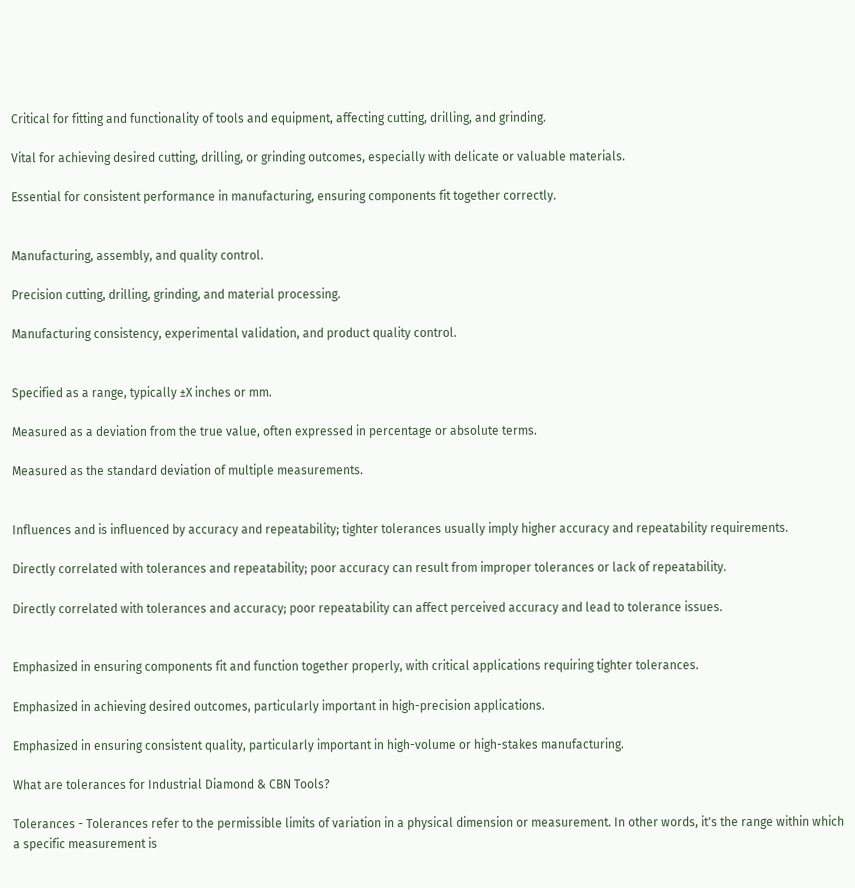Critical for fitting and functionality of tools and equipment, affecting cutting, drilling, and grinding.

Vital for achieving desired cutting, drilling, or grinding outcomes, especially with delicate or valuable materials.

Essential for consistent performance in manufacturing, ensuring components fit together correctly.


Manufacturing, assembly, and quality control.

Precision cutting, drilling, grinding, and material processing.

Manufacturing consistency, experimental validation, and product quality control.


Specified as a range, typically ±X inches or mm.

Measured as a deviation from the true value, often expressed in percentage or absolute terms.

Measured as the standard deviation of multiple measurements.


Influences and is influenced by accuracy and repeatability; tighter tolerances usually imply higher accuracy and repeatability requirements.

Directly correlated with tolerances and repeatability; poor accuracy can result from improper tolerances or lack of repeatability.

Directly correlated with tolerances and accuracy; poor repeatability can affect perceived accuracy and lead to tolerance issues.


Emphasized in ensuring components fit and function together properly, with critical applications requiring tighter tolerances.

Emphasized in achieving desired outcomes, particularly important in high-precision applications.

Emphasized in ensuring consistent quality, particularly important in high-volume or high-stakes manufacturing.

What are tolerances for Industrial Diamond & CBN Tools?

Tolerances - Tolerances refer to the permissible limits of variation in a physical dimension or measurement. In other words, it's the range within which a specific measurement is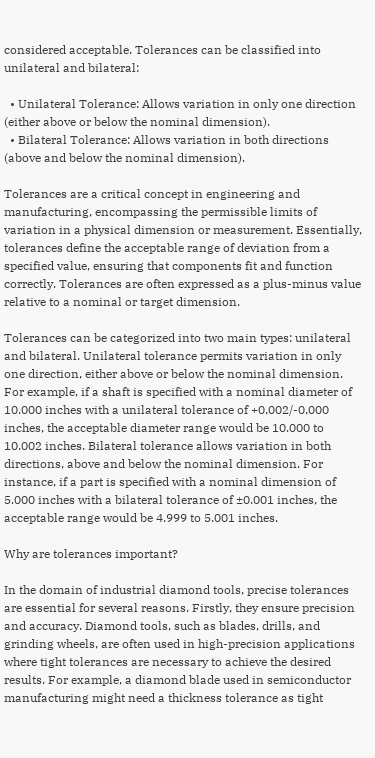considered acceptable. Tolerances can be classified into unilateral and bilateral:

  • Unilateral Tolerance: Allows variation in only one direction (either above or below the nominal dimension).
  • Bilateral Tolerance: Allows variation in both directions (above and below the nominal dimension).

Tolerances are a critical concept in engineering and manufacturing, encompassing the permissible limits of variation in a physical dimension or measurement. Essentially, tolerances define the acceptable range of deviation from a specified value, ensuring that components fit and function correctly. Tolerances are often expressed as a plus-minus value relative to a nominal or target dimension.

Tolerances can be categorized into two main types: unilateral and bilateral. Unilateral tolerance permits variation in only one direction, either above or below the nominal dimension. For example, if a shaft is specified with a nominal diameter of 10.000 inches with a unilateral tolerance of +0.002/-0.000 inches, the acceptable diameter range would be 10.000 to 10.002 inches. Bilateral tolerance allows variation in both directions, above and below the nominal dimension. For instance, if a part is specified with a nominal dimension of 5.000 inches with a bilateral tolerance of ±0.001 inches, the acceptable range would be 4.999 to 5.001 inches.

Why are tolerances important?

In the domain of industrial diamond tools, precise tolerances are essential for several reasons. Firstly, they ensure precision and accuracy. Diamond tools, such as blades, drills, and grinding wheels, are often used in high-precision applications where tight tolerances are necessary to achieve the desired results. For example, a diamond blade used in semiconductor manufacturing might need a thickness tolerance as tight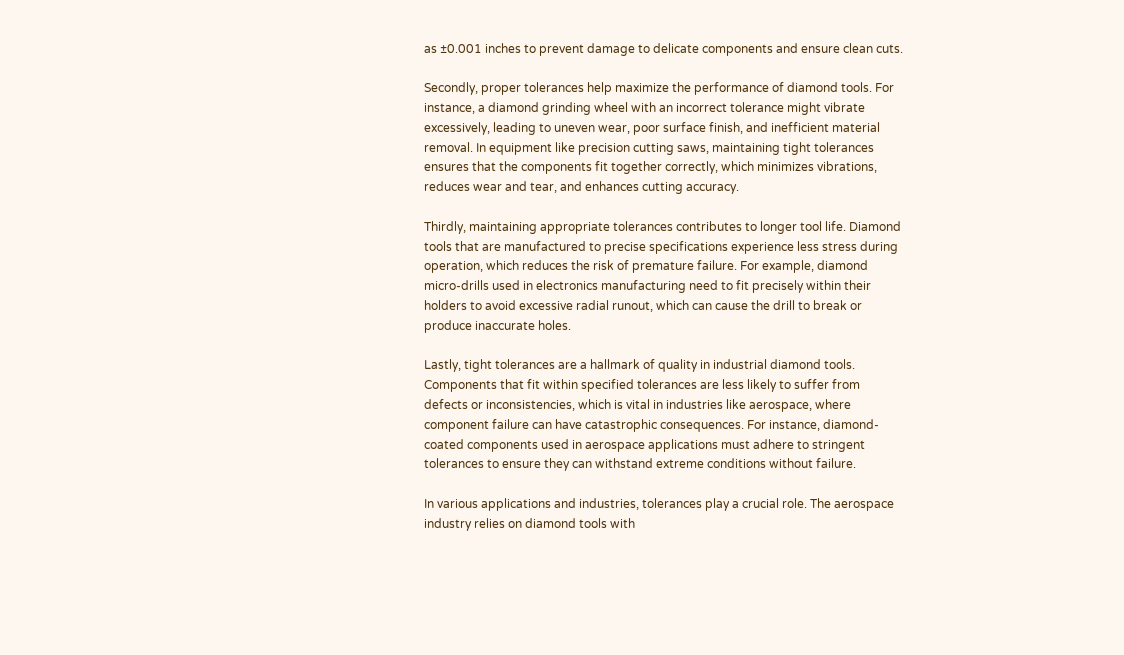as ±0.001 inches to prevent damage to delicate components and ensure clean cuts.

Secondly, proper tolerances help maximize the performance of diamond tools. For instance, a diamond grinding wheel with an incorrect tolerance might vibrate excessively, leading to uneven wear, poor surface finish, and inefficient material removal. In equipment like precision cutting saws, maintaining tight tolerances ensures that the components fit together correctly, which minimizes vibrations, reduces wear and tear, and enhances cutting accuracy.

Thirdly, maintaining appropriate tolerances contributes to longer tool life. Diamond tools that are manufactured to precise specifications experience less stress during operation, which reduces the risk of premature failure. For example, diamond micro-drills used in electronics manufacturing need to fit precisely within their holders to avoid excessive radial runout, which can cause the drill to break or produce inaccurate holes.

Lastly, tight tolerances are a hallmark of quality in industrial diamond tools. Components that fit within specified tolerances are less likely to suffer from defects or inconsistencies, which is vital in industries like aerospace, where component failure can have catastrophic consequences. For instance, diamond-coated components used in aerospace applications must adhere to stringent tolerances to ensure they can withstand extreme conditions without failure.

In various applications and industries, tolerances play a crucial role. The aerospace industry relies on diamond tools with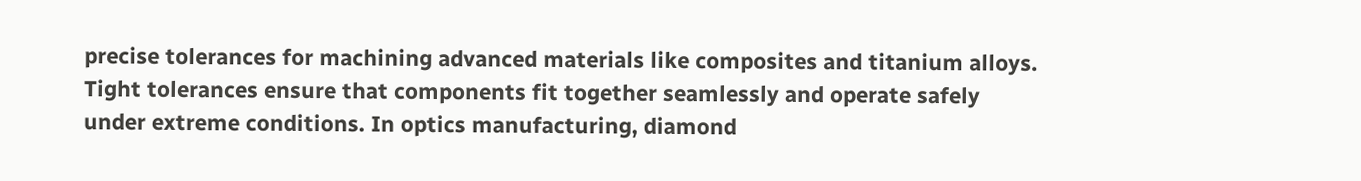precise tolerances for machining advanced materials like composites and titanium alloys. Tight tolerances ensure that components fit together seamlessly and operate safely under extreme conditions. In optics manufacturing, diamond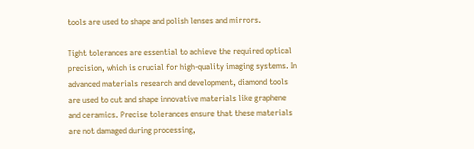tools are used to shape and polish lenses and mirrors.

Tight tolerances are essential to achieve the required optical precision, which is crucial for high-quality imaging systems. In advanced materials research and development, diamond tools are used to cut and shape innovative materials like graphene and ceramics. Precise tolerances ensure that these materials are not damaged during processing,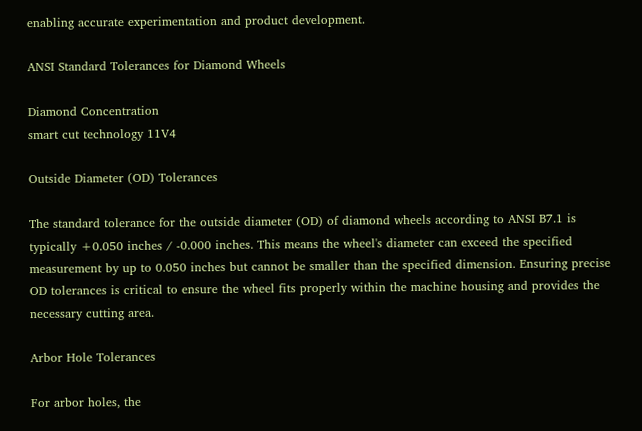enabling accurate experimentation and product development.

ANSI Standard Tolerances for Diamond Wheels

Diamond Concentration
smart cut technology 11V4

Outside Diameter (OD) Tolerances

The standard tolerance for the outside diameter (OD) of diamond wheels according to ANSI B7.1 is typically +0.050 inches / -0.000 inches. This means the wheel's diameter can exceed the specified measurement by up to 0.050 inches but cannot be smaller than the specified dimension. Ensuring precise OD tolerances is critical to ensure the wheel fits properly within the machine housing and provides the necessary cutting area.

Arbor Hole Tolerances

For arbor holes, the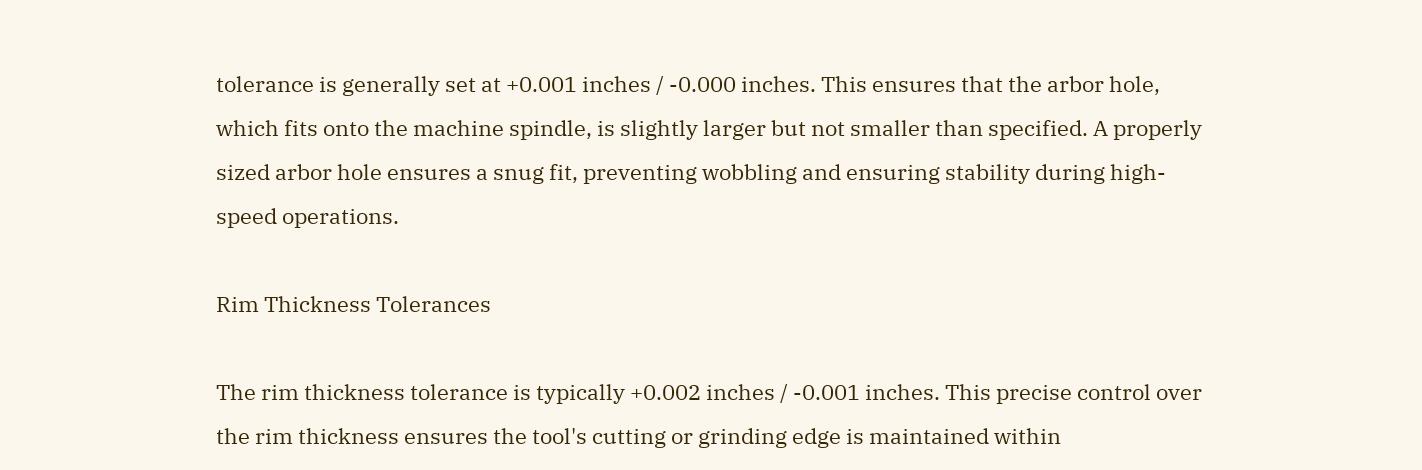tolerance is generally set at +0.001 inches / -0.000 inches. This ensures that the arbor hole, which fits onto the machine spindle, is slightly larger but not smaller than specified. A properly sized arbor hole ensures a snug fit, preventing wobbling and ensuring stability during high-speed operations.

Rim Thickness Tolerances

The rim thickness tolerance is typically +0.002 inches / -0.001 inches. This precise control over the rim thickness ensures the tool's cutting or grinding edge is maintained within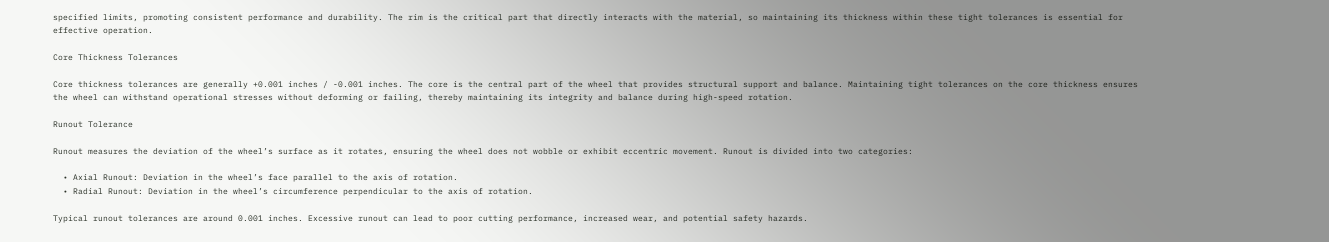specified limits, promoting consistent performance and durability. The rim is the critical part that directly interacts with the material, so maintaining its thickness within these tight tolerances is essential for effective operation.

Core Thickness Tolerances

Core thickness tolerances are generally +0.001 inches / -0.001 inches. The core is the central part of the wheel that provides structural support and balance. Maintaining tight tolerances on the core thickness ensures the wheel can withstand operational stresses without deforming or failing, thereby maintaining its integrity and balance during high-speed rotation.

Runout Tolerance

Runout measures the deviation of the wheel’s surface as it rotates, ensuring the wheel does not wobble or exhibit eccentric movement. Runout is divided into two categories:

  • Axial Runout: Deviation in the wheel’s face parallel to the axis of rotation.
  • Radial Runout: Deviation in the wheel’s circumference perpendicular to the axis of rotation.

Typical runout tolerances are around 0.001 inches. Excessive runout can lead to poor cutting performance, increased wear, and potential safety hazards.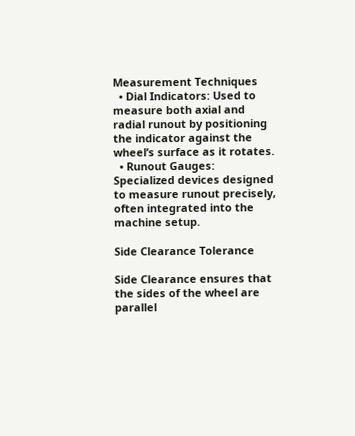Measurement Techniques
  • Dial Indicators: Used to measure both axial and radial runout by positioning the indicator against the wheel’s surface as it rotates.
  • Runout Gauges: Specialized devices designed to measure runout precisely, often integrated into the machine setup.

Side Clearance Tolerance

Side Clearance ensures that the sides of the wheel are parallel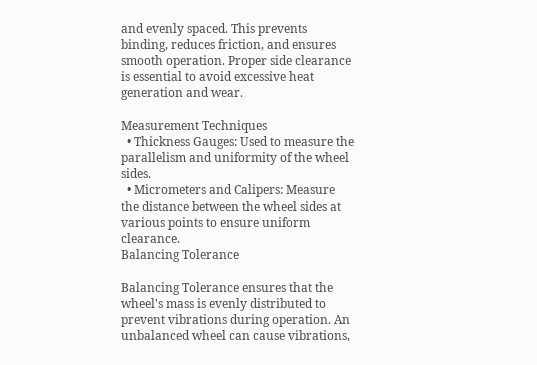and evenly spaced. This prevents binding, reduces friction, and ensures smooth operation. Proper side clearance is essential to avoid excessive heat generation and wear.

Measurement Techniques
  • Thickness Gauges: Used to measure the parallelism and uniformity of the wheel sides.
  • Micrometers and Calipers: Measure the distance between the wheel sides at various points to ensure uniform clearance.
Balancing Tolerance

Balancing Tolerance ensures that the wheel's mass is evenly distributed to prevent vibrations during operation. An unbalanced wheel can cause vibrations,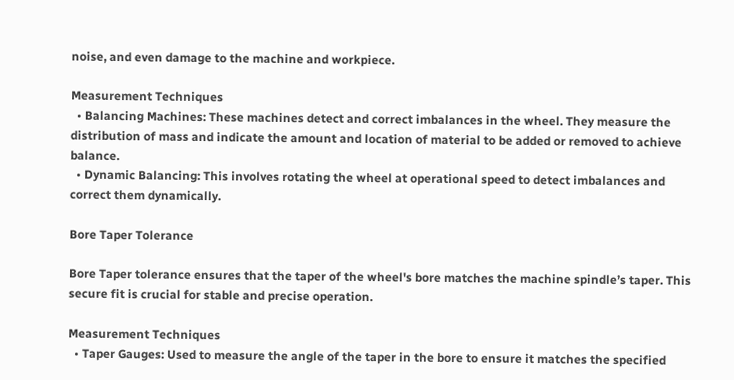noise, and even damage to the machine and workpiece.

Measurement Techniques
  • Balancing Machines: These machines detect and correct imbalances in the wheel. They measure the distribution of mass and indicate the amount and location of material to be added or removed to achieve balance.
  • Dynamic Balancing: This involves rotating the wheel at operational speed to detect imbalances and correct them dynamically.

Bore Taper Tolerance

Bore Taper tolerance ensures that the taper of the wheel's bore matches the machine spindle’s taper. This secure fit is crucial for stable and precise operation.

Measurement Techniques
  • Taper Gauges: Used to measure the angle of the taper in the bore to ensure it matches the specified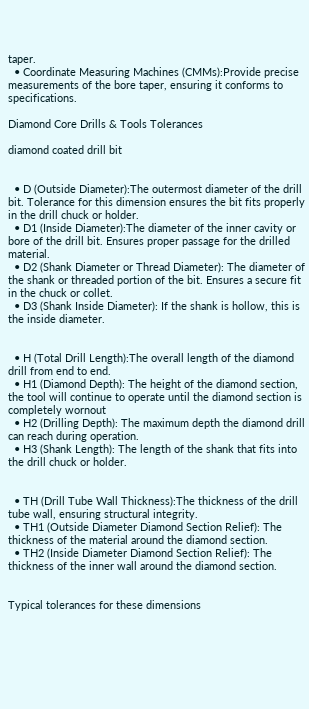taper.
  • Coordinate Measuring Machines (CMMs):Provide precise measurements of the bore taper, ensuring it conforms to specifications.

Diamond Core Drills & Tools Tolerances

diamond coated drill bit


  • D (Outside Diameter):The outermost diameter of the drill bit. Tolerance for this dimension ensures the bit fits properly in the drill chuck or holder.
  • D1 (Inside Diameter):The diameter of the inner cavity or bore of the drill bit. Ensures proper passage for the drilled material.
  • D2 (Shank Diameter or Thread Diameter): The diameter of the shank or threaded portion of the bit. Ensures a secure fit in the chuck or collet.
  • D3 (Shank Inside Diameter): If the shank is hollow, this is the inside diameter.


  • H (Total Drill Length):The overall length of the diamond drill from end to end.
  • H1 (Diamond Depth): The height of the diamond section, the tool will continue to operate until the diamond section is completely wornout
  • H2 (Drilling Depth): The maximum depth the diamond drill can reach during operation.
  • H3 (Shank Length): The length of the shank that fits into the drill chuck or holder.


  • TH (Drill Tube Wall Thickness):The thickness of the drill tube wall, ensuring structural integrity.
  • TH1 (Outside Diameter Diamond Section Relief): The thickness of the material around the diamond section.
  • TH2 (Inside Diameter Diamond Section Relief): The thickness of the inner wall around the diamond section.


Typical tolerances for these dimensions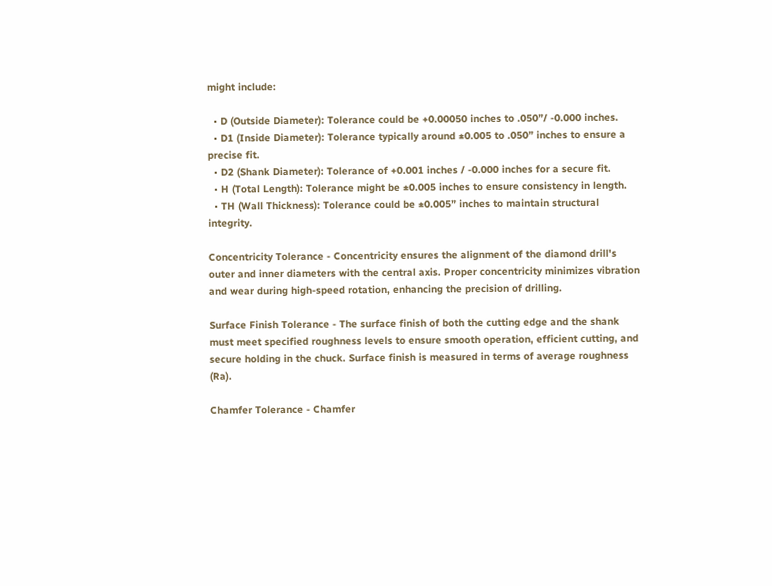might include:

  • D (Outside Diameter): Tolerance could be +0.00050 inches to .050”/ -0.000 inches.
  • D1 (Inside Diameter): Tolerance typically around ±0.005 to .050” inches to ensure a precise fit.
  • D2 (Shank Diameter): Tolerance of +0.001 inches / -0.000 inches for a secure fit.
  • H (Total Length): Tolerance might be ±0.005 inches to ensure consistency in length.
  • TH (Wall Thickness): Tolerance could be ±0.005” inches to maintain structural integrity.

Concentricity Tolerance - Concentricity ensures the alignment of the diamond drill's outer and inner diameters with the central axis. Proper concentricity minimizes vibration and wear during high-speed rotation, enhancing the precision of drilling.

Surface Finish Tolerance - The surface finish of both the cutting edge and the shank must meet specified roughness levels to ensure smooth operation, efficient cutting, and secure holding in the chuck. Surface finish is measured in terms of average roughness (Ra).

Chamfer Tolerance - Chamfer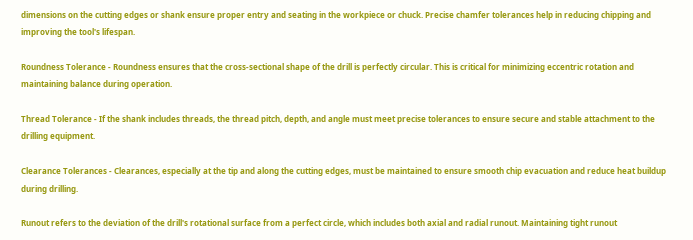dimensions on the cutting edges or shank ensure proper entry and seating in the workpiece or chuck. Precise chamfer tolerances help in reducing chipping and improving the tool's lifespan.

Roundness Tolerance - Roundness ensures that the cross-sectional shape of the drill is perfectly circular. This is critical for minimizing eccentric rotation and maintaining balance during operation.

Thread Tolerance - If the shank includes threads, the thread pitch, depth, and angle must meet precise tolerances to ensure secure and stable attachment to the drilling equipment.

Clearance Tolerances - Clearances, especially at the tip and along the cutting edges, must be maintained to ensure smooth chip evacuation and reduce heat buildup during drilling.

Runout refers to the deviation of the drill's rotational surface from a perfect circle, which includes both axial and radial runout. Maintaining tight runout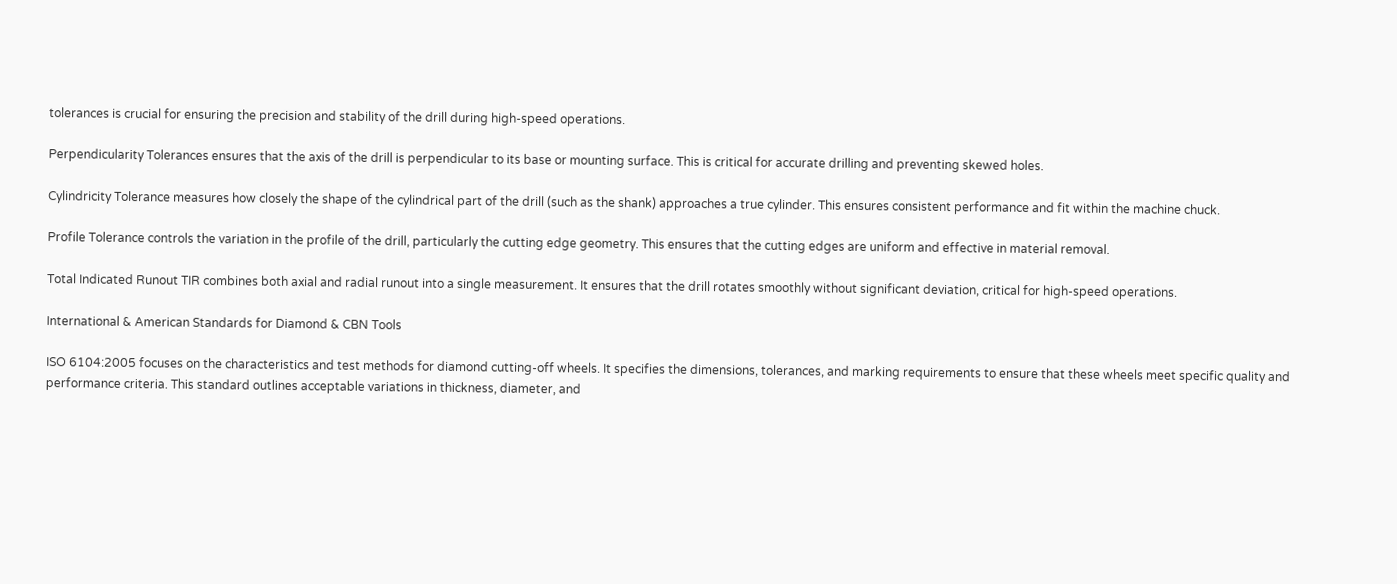tolerances is crucial for ensuring the precision and stability of the drill during high-speed operations.

Perpendicularity Tolerances ensures that the axis of the drill is perpendicular to its base or mounting surface. This is critical for accurate drilling and preventing skewed holes.

Cylindricity Tolerance measures how closely the shape of the cylindrical part of the drill (such as the shank) approaches a true cylinder. This ensures consistent performance and fit within the machine chuck.

Profile Tolerance controls the variation in the profile of the drill, particularly the cutting edge geometry. This ensures that the cutting edges are uniform and effective in material removal.

Total Indicated Runout TIR combines both axial and radial runout into a single measurement. It ensures that the drill rotates smoothly without significant deviation, critical for high-speed operations.

International & American Standards for Diamond & CBN Tools

ISO 6104:2005 focuses on the characteristics and test methods for diamond cutting-off wheels. It specifies the dimensions, tolerances, and marking requirements to ensure that these wheels meet specific quality and performance criteria. This standard outlines acceptable variations in thickness, diameter, and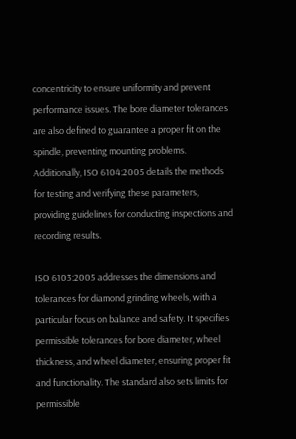concentricity to ensure uniformity and prevent performance issues. The bore diameter tolerances are also defined to guarantee a proper fit on the spindle, preventing mounting problems. Additionally, ISO 6104:2005 details the methods for testing and verifying these parameters, providing guidelines for conducting inspections and recording results.

ISO 6103:2005 addresses the dimensions and tolerances for diamond grinding wheels, with a particular focus on balance and safety. It specifies permissible tolerances for bore diameter, wheel thickness, and wheel diameter, ensuring proper fit and functionality. The standard also sets limits for permissible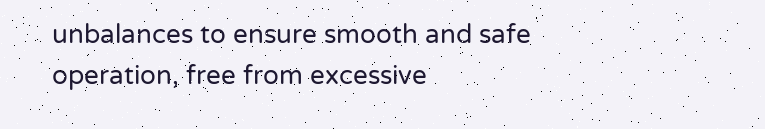unbalances to ensure smooth and safe operation, free from excessive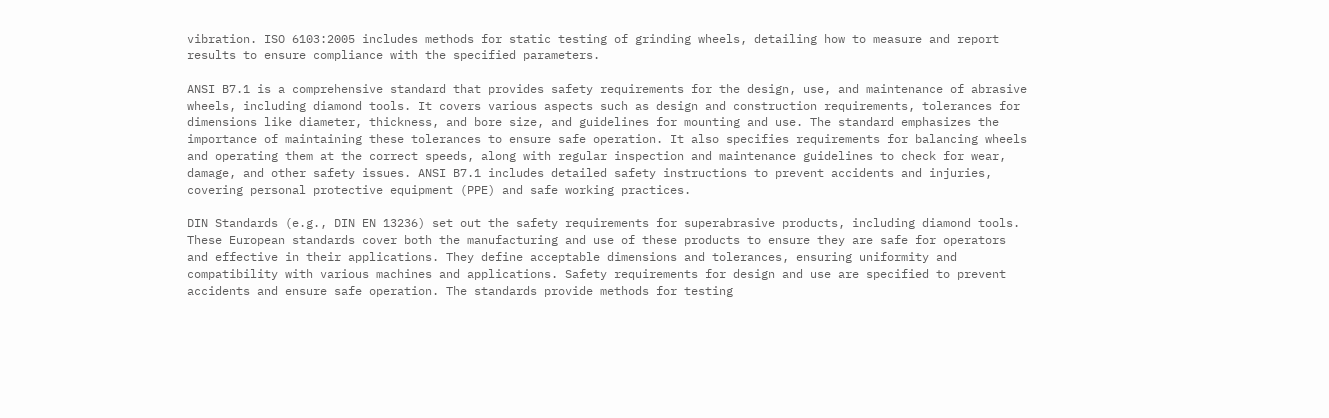vibration. ISO 6103:2005 includes methods for static testing of grinding wheels, detailing how to measure and report results to ensure compliance with the specified parameters.

ANSI B7.1 is a comprehensive standard that provides safety requirements for the design, use, and maintenance of abrasive wheels, including diamond tools. It covers various aspects such as design and construction requirements, tolerances for dimensions like diameter, thickness, and bore size, and guidelines for mounting and use. The standard emphasizes the importance of maintaining these tolerances to ensure safe operation. It also specifies requirements for balancing wheels and operating them at the correct speeds, along with regular inspection and maintenance guidelines to check for wear, damage, and other safety issues. ANSI B7.1 includes detailed safety instructions to prevent accidents and injuries, covering personal protective equipment (PPE) and safe working practices.

DIN Standards (e.g., DIN EN 13236) set out the safety requirements for superabrasive products, including diamond tools. These European standards cover both the manufacturing and use of these products to ensure they are safe for operators and effective in their applications. They define acceptable dimensions and tolerances, ensuring uniformity and compatibility with various machines and applications. Safety requirements for design and use are specified to prevent accidents and ensure safe operation. The standards provide methods for testing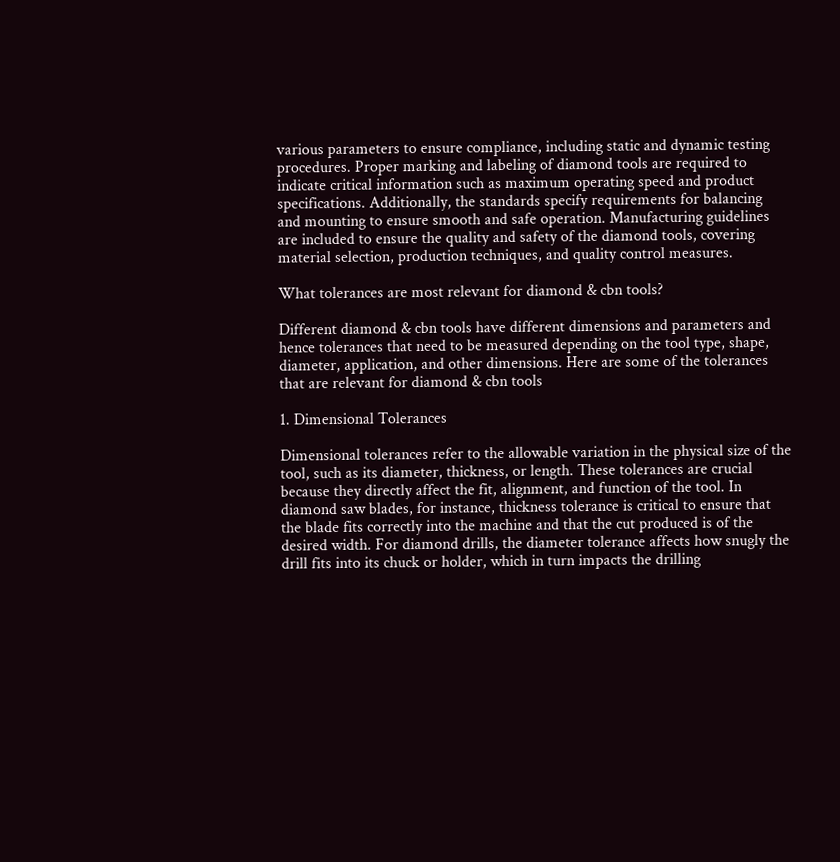various parameters to ensure compliance, including static and dynamic testing procedures. Proper marking and labeling of diamond tools are required to indicate critical information such as maximum operating speed and product specifications. Additionally, the standards specify requirements for balancing and mounting to ensure smooth and safe operation. Manufacturing guidelines are included to ensure the quality and safety of the diamond tools, covering material selection, production techniques, and quality control measures.

What tolerances are most relevant for diamond & cbn tools?

Different diamond & cbn tools have different dimensions and parameters and hence tolerances that need to be measured depending on the tool type, shape, diameter, application, and other dimensions. Here are some of the tolerances that are relevant for diamond & cbn tools

1. Dimensional Tolerances

Dimensional tolerances refer to the allowable variation in the physical size of the tool, such as its diameter, thickness, or length. These tolerances are crucial because they directly affect the fit, alignment, and function of the tool. In diamond saw blades, for instance, thickness tolerance is critical to ensure that the blade fits correctly into the machine and that the cut produced is of the desired width. For diamond drills, the diameter tolerance affects how snugly the drill fits into its chuck or holder, which in turn impacts the drilling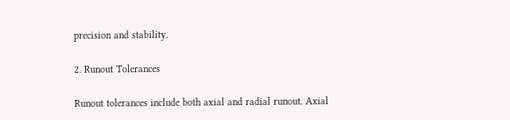precision and stability.

2. Runout Tolerances

Runout tolerances include both axial and radial runout. Axial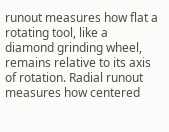runout measures how flat a rotating tool, like a diamond grinding wheel, remains relative to its axis of rotation. Radial runout measures how centered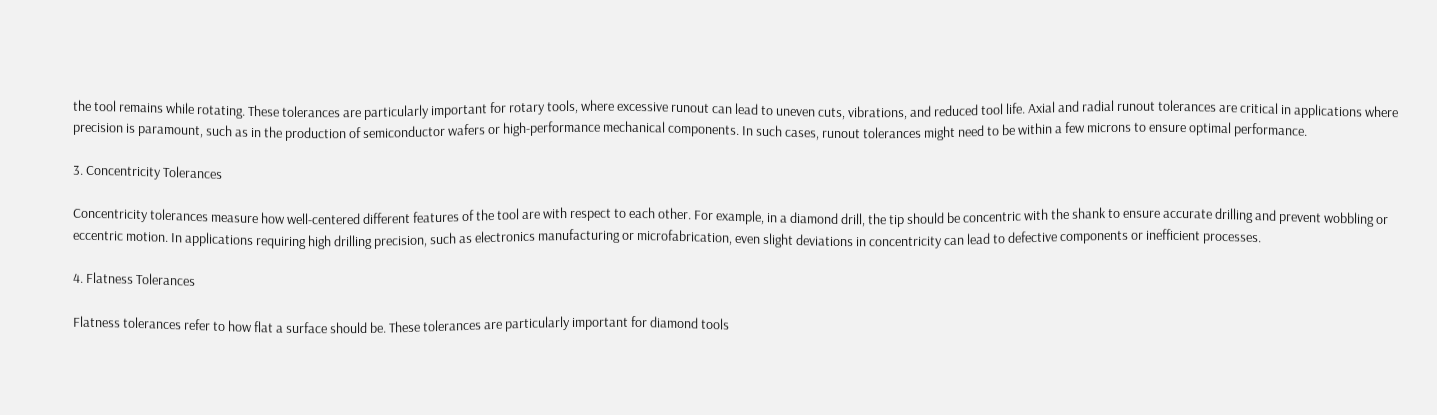the tool remains while rotating. These tolerances are particularly important for rotary tools, where excessive runout can lead to uneven cuts, vibrations, and reduced tool life. Axial and radial runout tolerances are critical in applications where precision is paramount, such as in the production of semiconductor wafers or high-performance mechanical components. In such cases, runout tolerances might need to be within a few microns to ensure optimal performance.

3. Concentricity Tolerances

Concentricity tolerances measure how well-centered different features of the tool are with respect to each other. For example, in a diamond drill, the tip should be concentric with the shank to ensure accurate drilling and prevent wobbling or eccentric motion. In applications requiring high drilling precision, such as electronics manufacturing or microfabrication, even slight deviations in concentricity can lead to defective components or inefficient processes.

4. Flatness Tolerances

Flatness tolerances refer to how flat a surface should be. These tolerances are particularly important for diamond tools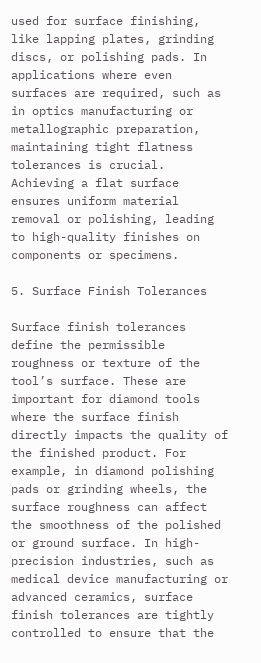used for surface finishing, like lapping plates, grinding discs, or polishing pads. In applications where even surfaces are required, such as in optics manufacturing or metallographic preparation, maintaining tight flatness tolerances is crucial. Achieving a flat surface ensures uniform material removal or polishing, leading to high-quality finishes on components or specimens.

5. Surface Finish Tolerances

Surface finish tolerances define the permissible roughness or texture of the tool’s surface. These are important for diamond tools where the surface finish directly impacts the quality of the finished product. For example, in diamond polishing pads or grinding wheels, the surface roughness can affect the smoothness of the polished or ground surface. In high-precision industries, such as medical device manufacturing or advanced ceramics, surface finish tolerances are tightly controlled to ensure that the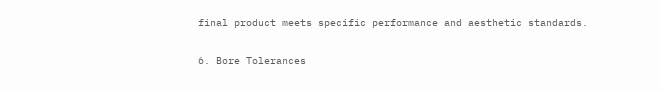final product meets specific performance and aesthetic standards.

6. Bore Tolerances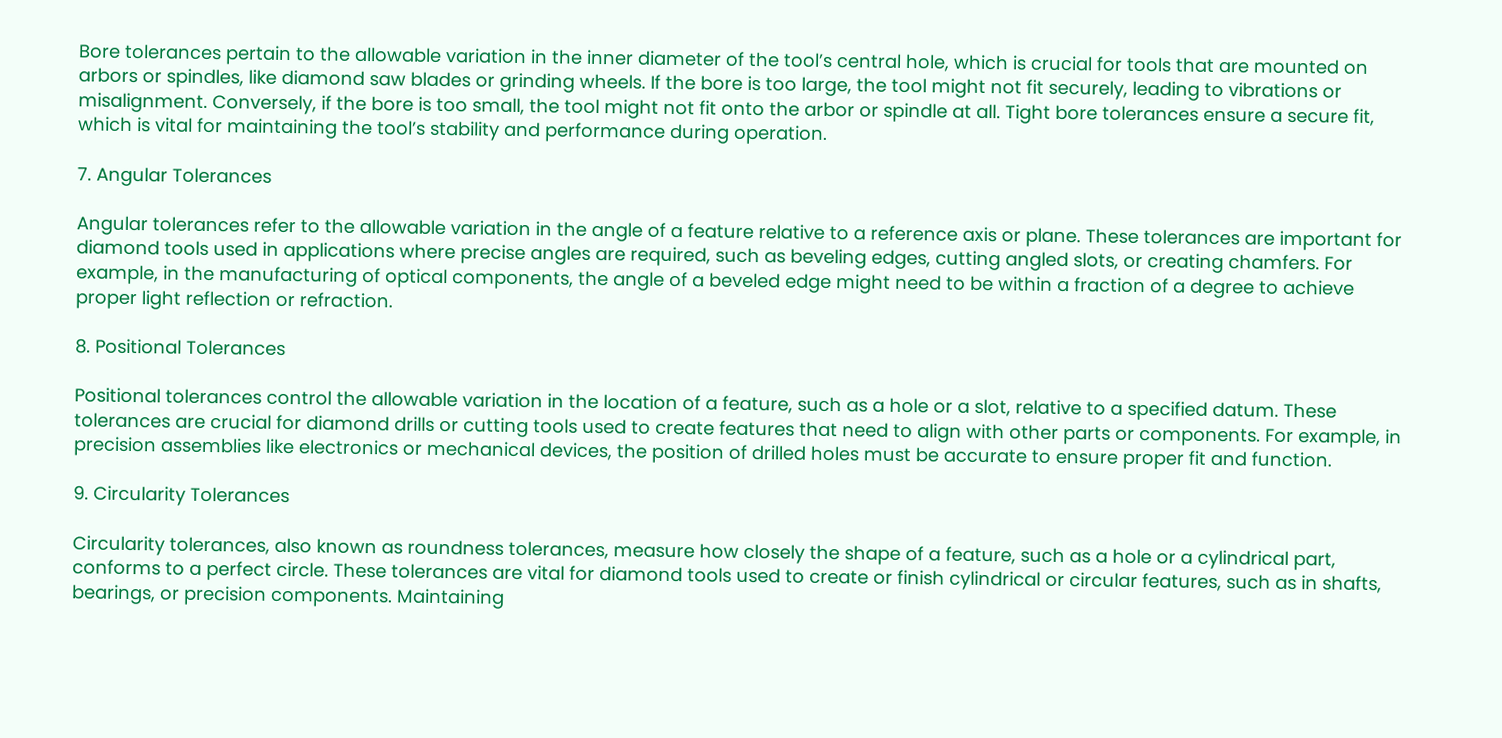Bore tolerances pertain to the allowable variation in the inner diameter of the tool’s central hole, which is crucial for tools that are mounted on arbors or spindles, like diamond saw blades or grinding wheels. If the bore is too large, the tool might not fit securely, leading to vibrations or misalignment. Conversely, if the bore is too small, the tool might not fit onto the arbor or spindle at all. Tight bore tolerances ensure a secure fit, which is vital for maintaining the tool’s stability and performance during operation.

7. Angular Tolerances

Angular tolerances refer to the allowable variation in the angle of a feature relative to a reference axis or plane. These tolerances are important for diamond tools used in applications where precise angles are required, such as beveling edges, cutting angled slots, or creating chamfers. For example, in the manufacturing of optical components, the angle of a beveled edge might need to be within a fraction of a degree to achieve proper light reflection or refraction.

8. Positional Tolerances

Positional tolerances control the allowable variation in the location of a feature, such as a hole or a slot, relative to a specified datum. These tolerances are crucial for diamond drills or cutting tools used to create features that need to align with other parts or components. For example, in precision assemblies like electronics or mechanical devices, the position of drilled holes must be accurate to ensure proper fit and function.

9. Circularity Tolerances

Circularity tolerances, also known as roundness tolerances, measure how closely the shape of a feature, such as a hole or a cylindrical part, conforms to a perfect circle. These tolerances are vital for diamond tools used to create or finish cylindrical or circular features, such as in shafts, bearings, or precision components. Maintaining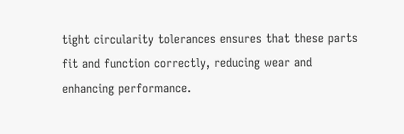tight circularity tolerances ensures that these parts fit and function correctly, reducing wear and enhancing performance.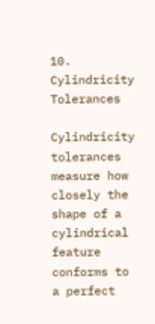10. Cylindricity Tolerances

Cylindricity tolerances measure how closely the shape of a cylindrical feature conforms to a perfect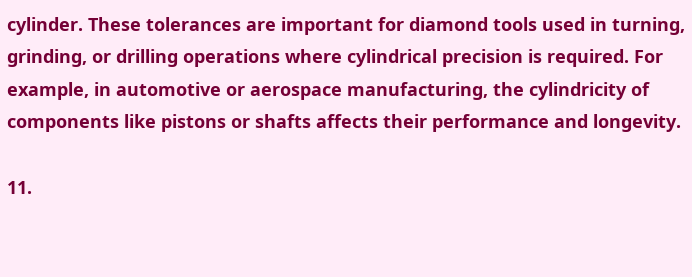cylinder. These tolerances are important for diamond tools used in turning, grinding, or drilling operations where cylindrical precision is required. For example, in automotive or aerospace manufacturing, the cylindricity of components like pistons or shafts affects their performance and longevity.

11.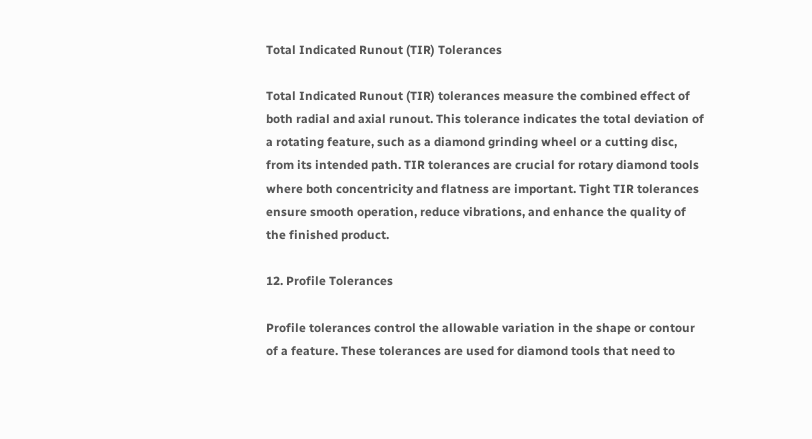Total Indicated Runout (TIR) Tolerances

Total Indicated Runout (TIR) tolerances measure the combined effect of both radial and axial runout. This tolerance indicates the total deviation of a rotating feature, such as a diamond grinding wheel or a cutting disc, from its intended path. TIR tolerances are crucial for rotary diamond tools where both concentricity and flatness are important. Tight TIR tolerances ensure smooth operation, reduce vibrations, and enhance the quality of the finished product.

12. Profile Tolerances

Profile tolerances control the allowable variation in the shape or contour of a feature. These tolerances are used for diamond tools that need to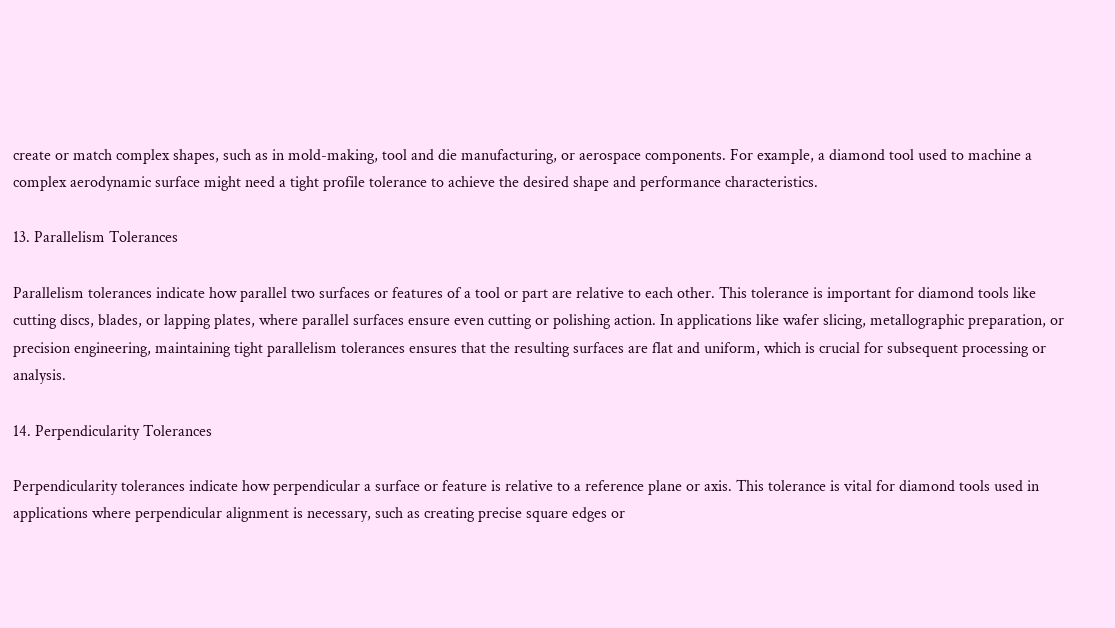create or match complex shapes, such as in mold-making, tool and die manufacturing, or aerospace components. For example, a diamond tool used to machine a complex aerodynamic surface might need a tight profile tolerance to achieve the desired shape and performance characteristics.

13. Parallelism Tolerances

Parallelism tolerances indicate how parallel two surfaces or features of a tool or part are relative to each other. This tolerance is important for diamond tools like cutting discs, blades, or lapping plates, where parallel surfaces ensure even cutting or polishing action. In applications like wafer slicing, metallographic preparation, or precision engineering, maintaining tight parallelism tolerances ensures that the resulting surfaces are flat and uniform, which is crucial for subsequent processing or analysis.

14. Perpendicularity Tolerances

Perpendicularity tolerances indicate how perpendicular a surface or feature is relative to a reference plane or axis. This tolerance is vital for diamond tools used in applications where perpendicular alignment is necessary, such as creating precise square edges or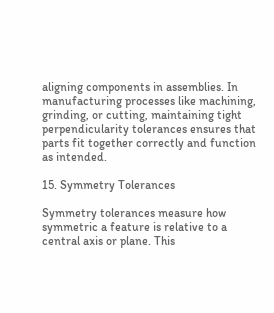aligning components in assemblies. In manufacturing processes like machining, grinding, or cutting, maintaining tight perpendicularity tolerances ensures that parts fit together correctly and function as intended.

15. Symmetry Tolerances

Symmetry tolerances measure how symmetric a feature is relative to a central axis or plane. This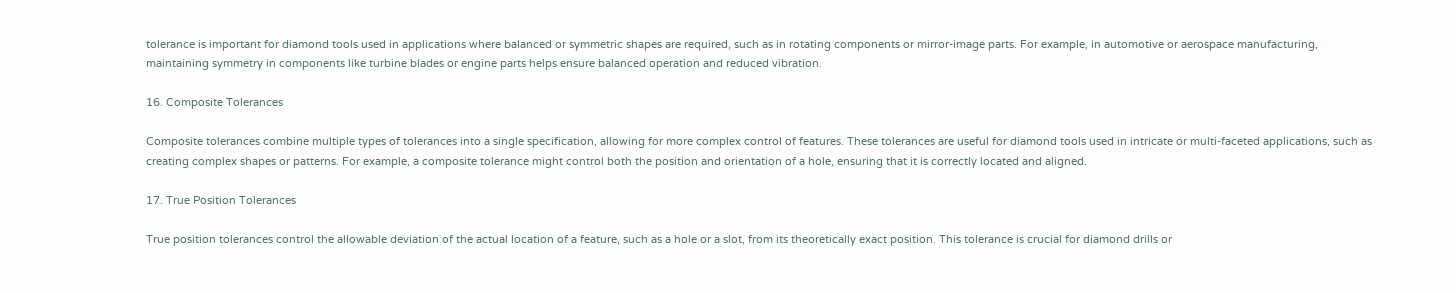tolerance is important for diamond tools used in applications where balanced or symmetric shapes are required, such as in rotating components or mirror-image parts. For example, in automotive or aerospace manufacturing, maintaining symmetry in components like turbine blades or engine parts helps ensure balanced operation and reduced vibration.

16. Composite Tolerances

Composite tolerances combine multiple types of tolerances into a single specification, allowing for more complex control of features. These tolerances are useful for diamond tools used in intricate or multi-faceted applications, such as creating complex shapes or patterns. For example, a composite tolerance might control both the position and orientation of a hole, ensuring that it is correctly located and aligned.

17. True Position Tolerances

True position tolerances control the allowable deviation of the actual location of a feature, such as a hole or a slot, from its theoretically exact position. This tolerance is crucial for diamond drills or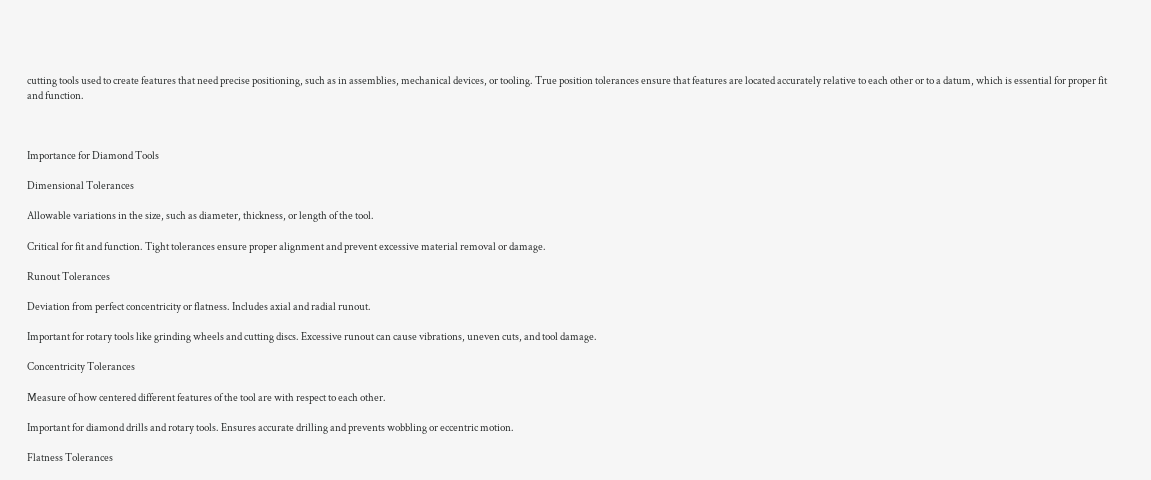cutting tools used to create features that need precise positioning, such as in assemblies, mechanical devices, or tooling. True position tolerances ensure that features are located accurately relative to each other or to a datum, which is essential for proper fit and function.



Importance for Diamond Tools

Dimensional Tolerances

Allowable variations in the size, such as diameter, thickness, or length of the tool.

Critical for fit and function. Tight tolerances ensure proper alignment and prevent excessive material removal or damage.

Runout Tolerances

Deviation from perfect concentricity or flatness. Includes axial and radial runout.

Important for rotary tools like grinding wheels and cutting discs. Excessive runout can cause vibrations, uneven cuts, and tool damage.

Concentricity Tolerances

Measure of how centered different features of the tool are with respect to each other.

Important for diamond drills and rotary tools. Ensures accurate drilling and prevents wobbling or eccentric motion.

Flatness Tolerances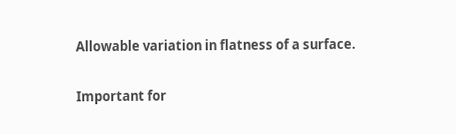Allowable variation in flatness of a surface.

Important for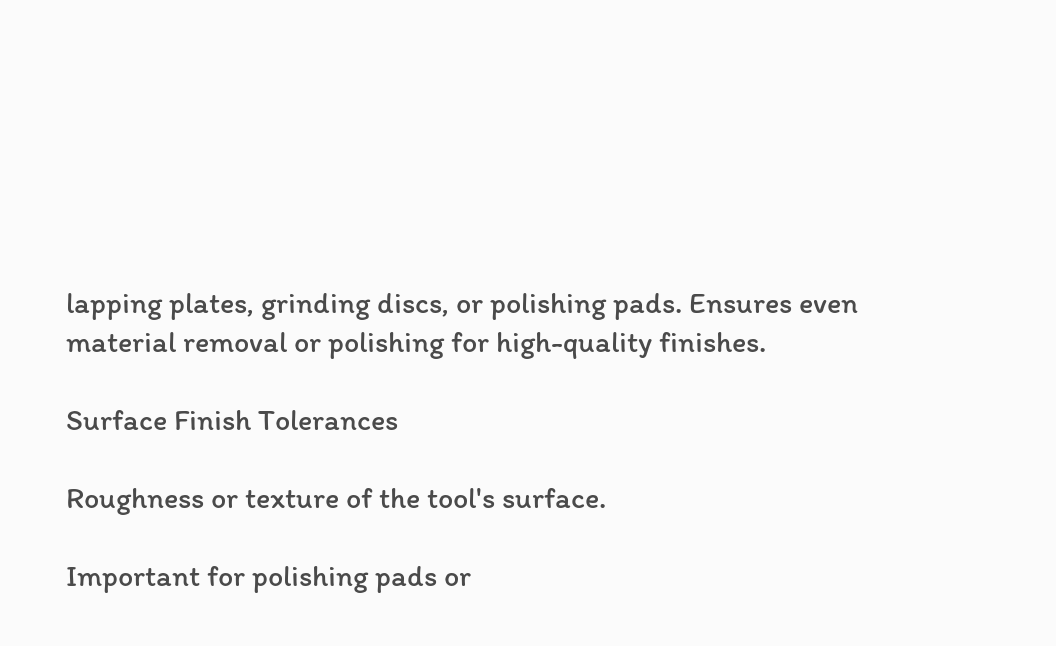lapping plates, grinding discs, or polishing pads. Ensures even material removal or polishing for high-quality finishes.

Surface Finish Tolerances

Roughness or texture of the tool's surface.

Important for polishing pads or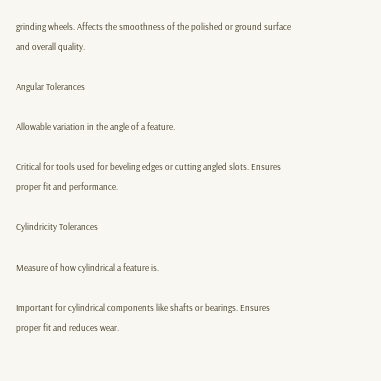grinding wheels. Affects the smoothness of the polished or ground surface and overall quality.

Angular Tolerances

Allowable variation in the angle of a feature.

Critical for tools used for beveling edges or cutting angled slots. Ensures proper fit and performance.

Cylindricity Tolerances

Measure of how cylindrical a feature is.

Important for cylindrical components like shafts or bearings. Ensures proper fit and reduces wear.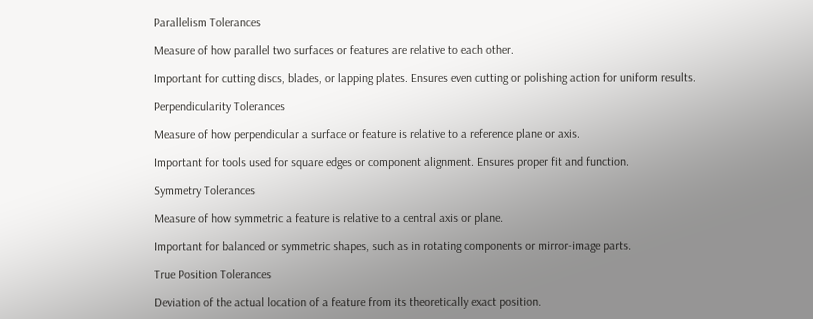Parallelism Tolerances

Measure of how parallel two surfaces or features are relative to each other.

Important for cutting discs, blades, or lapping plates. Ensures even cutting or polishing action for uniform results.

Perpendicularity Tolerances

Measure of how perpendicular a surface or feature is relative to a reference plane or axis.

Important for tools used for square edges or component alignment. Ensures proper fit and function.

Symmetry Tolerances

Measure of how symmetric a feature is relative to a central axis or plane.

Important for balanced or symmetric shapes, such as in rotating components or mirror-image parts.

True Position Tolerances

Deviation of the actual location of a feature from its theoretically exact position.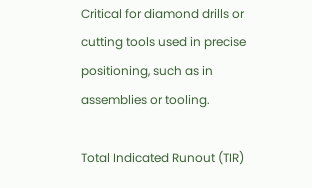Critical for diamond drills or cutting tools used in precise positioning, such as in assemblies or tooling.

Total Indicated Runout (TIR)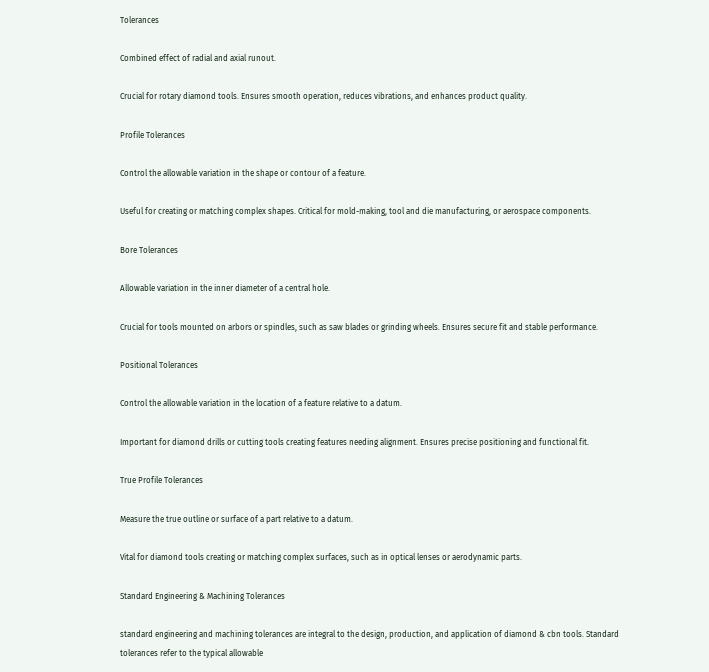Tolerances

Combined effect of radial and axial runout.

Crucial for rotary diamond tools. Ensures smooth operation, reduces vibrations, and enhances product quality.

Profile Tolerances

Control the allowable variation in the shape or contour of a feature.

Useful for creating or matching complex shapes. Critical for mold-making, tool and die manufacturing, or aerospace components.

Bore Tolerances

Allowable variation in the inner diameter of a central hole.

Crucial for tools mounted on arbors or spindles, such as saw blades or grinding wheels. Ensures secure fit and stable performance.

Positional Tolerances

Control the allowable variation in the location of a feature relative to a datum.

Important for diamond drills or cutting tools creating features needing alignment. Ensures precise positioning and functional fit.

True Profile Tolerances

Measure the true outline or surface of a part relative to a datum.

Vital for diamond tools creating or matching complex surfaces, such as in optical lenses or aerodynamic parts.

Standard Engineering & Machining Tolerances

standard engineering and machining tolerances are integral to the design, production, and application of diamond & cbn tools. Standard tolerances refer to the typical allowable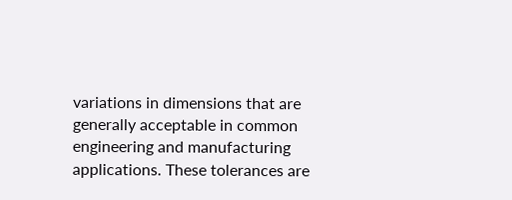variations in dimensions that are generally acceptable in common engineering and manufacturing applications. These tolerances are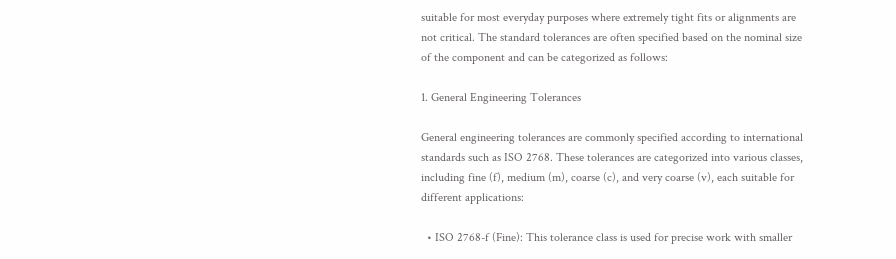suitable for most everyday purposes where extremely tight fits or alignments are not critical. The standard tolerances are often specified based on the nominal size of the component and can be categorized as follows:

1. General Engineering Tolerances

General engineering tolerances are commonly specified according to international standards such as ISO 2768. These tolerances are categorized into various classes, including fine (f), medium (m), coarse (c), and very coarse (v), each suitable for different applications:

  • ISO 2768-f (Fine): This tolerance class is used for precise work with smaller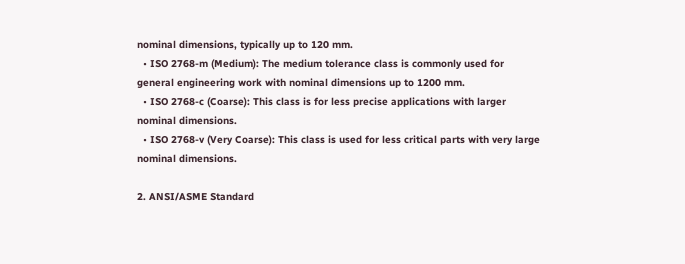nominal dimensions, typically up to 120 mm.
  • ISO 2768-m (Medium): The medium tolerance class is commonly used for general engineering work with nominal dimensions up to 1200 mm.
  • ISO 2768-c (Coarse): This class is for less precise applications with larger nominal dimensions.
  • ISO 2768-v (Very Coarse): This class is used for less critical parts with very large nominal dimensions.

2. ANSI/ASME Standard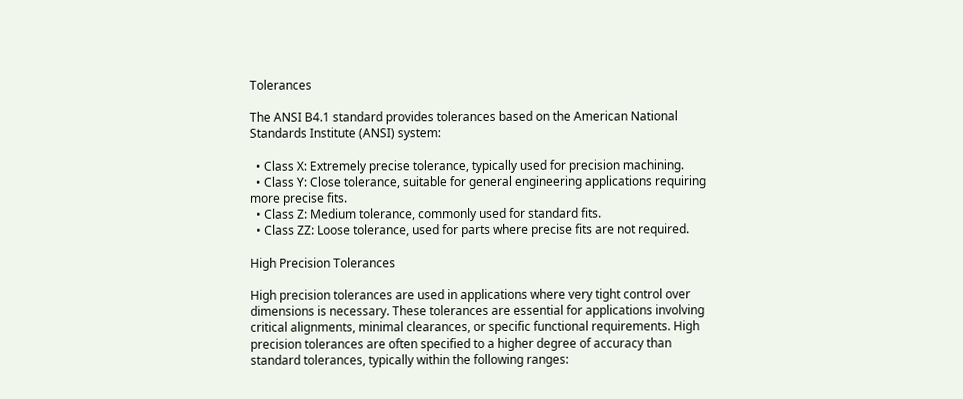Tolerances

The ANSI B4.1 standard provides tolerances based on the American National Standards Institute (ANSI) system:

  • Class X: Extremely precise tolerance, typically used for precision machining.
  • Class Y: Close tolerance, suitable for general engineering applications requiring more precise fits.
  • Class Z: Medium tolerance, commonly used for standard fits.
  • Class ZZ: Loose tolerance, used for parts where precise fits are not required.

High Precision Tolerances

High precision tolerances are used in applications where very tight control over dimensions is necessary. These tolerances are essential for applications involving critical alignments, minimal clearances, or specific functional requirements. High precision tolerances are often specified to a higher degree of accuracy than standard tolerances, typically within the following ranges: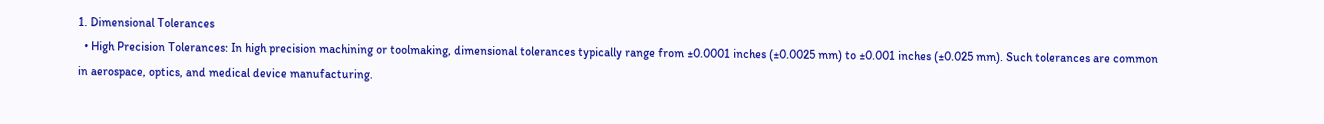1. Dimensional Tolerances
  • High Precision Tolerances: In high precision machining or toolmaking, dimensional tolerances typically range from ±0.0001 inches (±0.0025 mm) to ±0.001 inches (±0.025 mm). Such tolerances are common in aerospace, optics, and medical device manufacturing.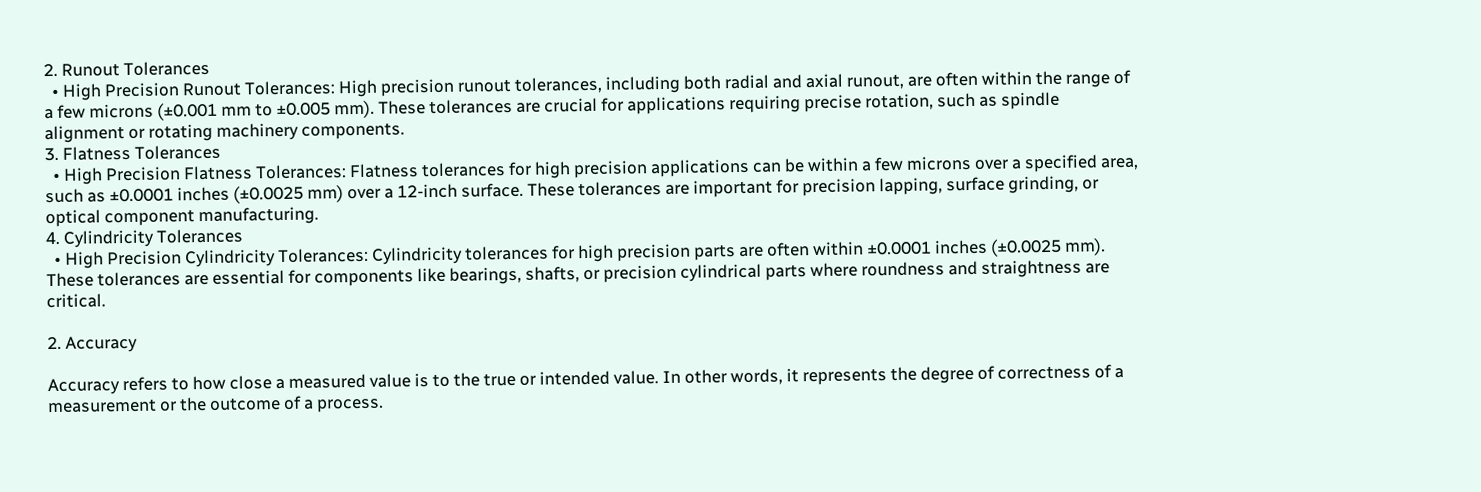2. Runout Tolerances
  • High Precision Runout Tolerances: High precision runout tolerances, including both radial and axial runout, are often within the range of a few microns (±0.001 mm to ±0.005 mm). These tolerances are crucial for applications requiring precise rotation, such as spindle alignment or rotating machinery components.
3. Flatness Tolerances
  • High Precision Flatness Tolerances: Flatness tolerances for high precision applications can be within a few microns over a specified area, such as ±0.0001 inches (±0.0025 mm) over a 12-inch surface. These tolerances are important for precision lapping, surface grinding, or optical component manufacturing.
4. Cylindricity Tolerances
  • High Precision Cylindricity Tolerances: Cylindricity tolerances for high precision parts are often within ±0.0001 inches (±0.0025 mm). These tolerances are essential for components like bearings, shafts, or precision cylindrical parts where roundness and straightness are critical.

2. Accuracy

Accuracy refers to how close a measured value is to the true or intended value. In other words, it represents the degree of correctness of a measurement or the outcome of a process.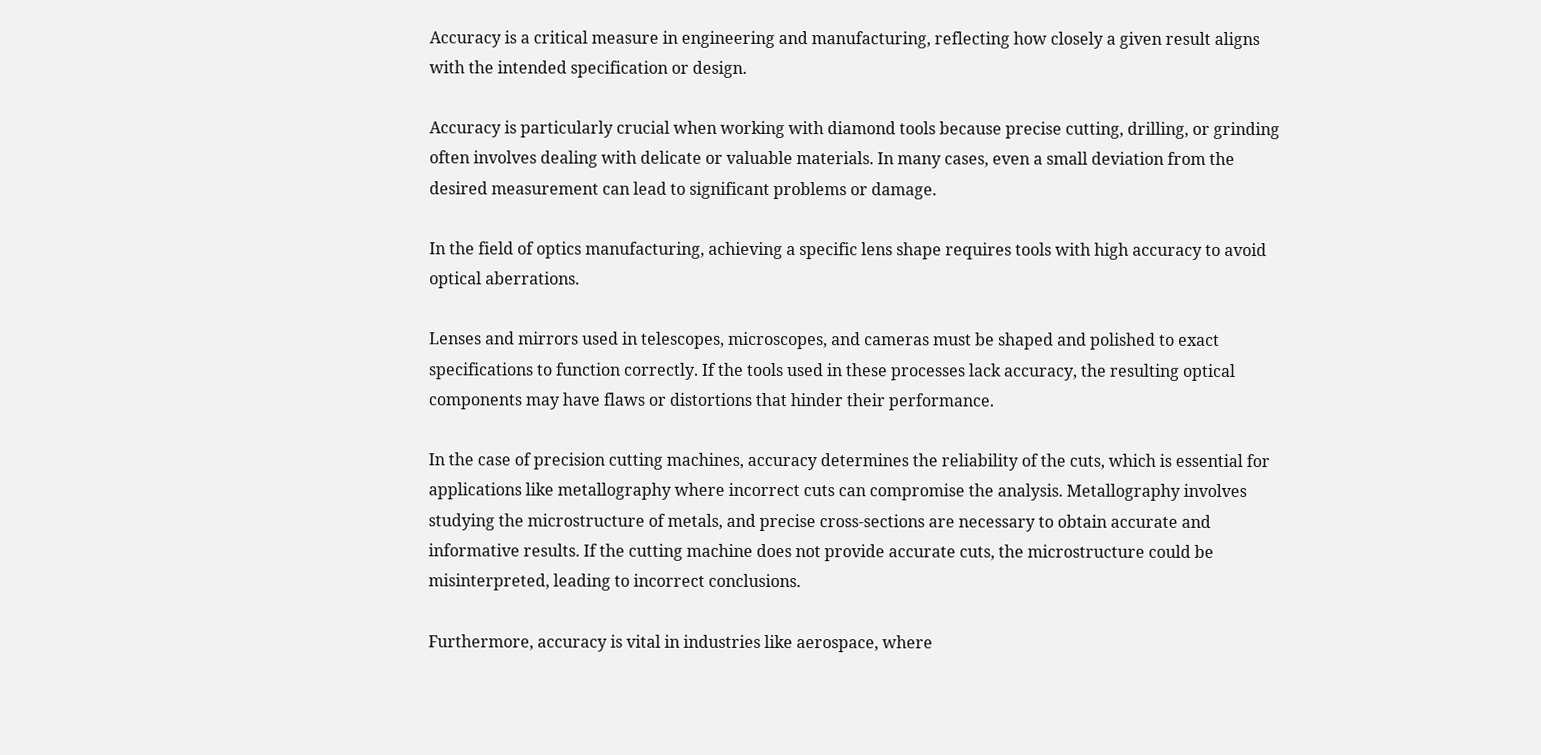Accuracy is a critical measure in engineering and manufacturing, reflecting how closely a given result aligns with the intended specification or design.

Accuracy is particularly crucial when working with diamond tools because precise cutting, drilling, or grinding often involves dealing with delicate or valuable materials. In many cases, even a small deviation from the desired measurement can lead to significant problems or damage.

In the field of optics manufacturing, achieving a specific lens shape requires tools with high accuracy to avoid optical aberrations.

Lenses and mirrors used in telescopes, microscopes, and cameras must be shaped and polished to exact specifications to function correctly. If the tools used in these processes lack accuracy, the resulting optical components may have flaws or distortions that hinder their performance.

In the case of precision cutting machines, accuracy determines the reliability of the cuts, which is essential for applications like metallography where incorrect cuts can compromise the analysis. Metallography involves studying the microstructure of metals, and precise cross-sections are necessary to obtain accurate and informative results. If the cutting machine does not provide accurate cuts, the microstructure could be misinterpreted, leading to incorrect conclusions.

Furthermore, accuracy is vital in industries like aerospace, where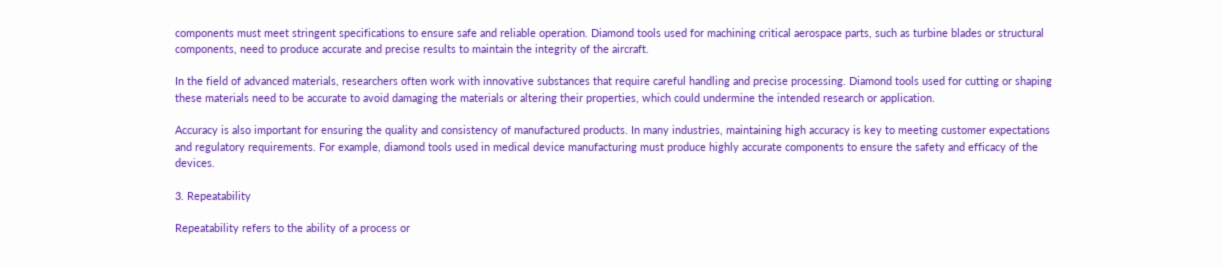components must meet stringent specifications to ensure safe and reliable operation. Diamond tools used for machining critical aerospace parts, such as turbine blades or structural components, need to produce accurate and precise results to maintain the integrity of the aircraft.

In the field of advanced materials, researchers often work with innovative substances that require careful handling and precise processing. Diamond tools used for cutting or shaping these materials need to be accurate to avoid damaging the materials or altering their properties, which could undermine the intended research or application.

Accuracy is also important for ensuring the quality and consistency of manufactured products. In many industries, maintaining high accuracy is key to meeting customer expectations and regulatory requirements. For example, diamond tools used in medical device manufacturing must produce highly accurate components to ensure the safety and efficacy of the devices.

3. Repeatability

Repeatability refers to the ability of a process or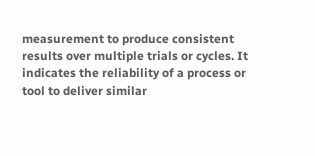measurement to produce consistent results over multiple trials or cycles. It indicates the reliability of a process or tool to deliver similar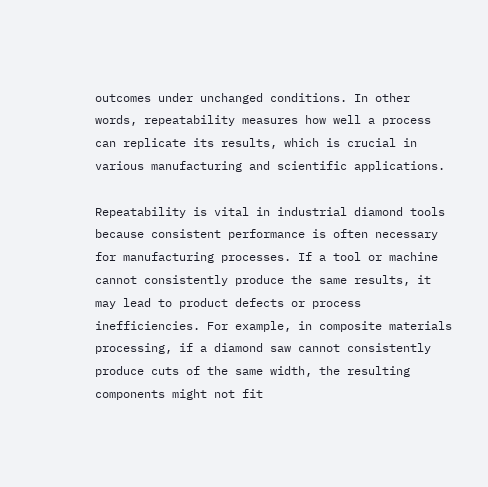outcomes under unchanged conditions. In other words, repeatability measures how well a process can replicate its results, which is crucial in various manufacturing and scientific applications.

Repeatability is vital in industrial diamond tools because consistent performance is often necessary for manufacturing processes. If a tool or machine cannot consistently produce the same results, it may lead to product defects or process inefficiencies. For example, in composite materials processing, if a diamond saw cannot consistently produce cuts of the same width, the resulting components might not fit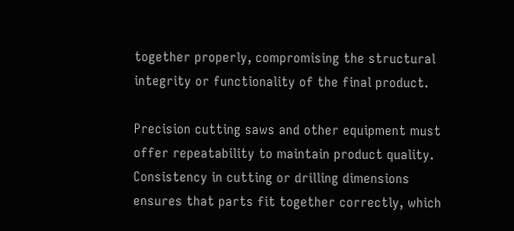together properly, compromising the structural integrity or functionality of the final product.

Precision cutting saws and other equipment must offer repeatability to maintain product quality. Consistency in cutting or drilling dimensions ensures that parts fit together correctly, which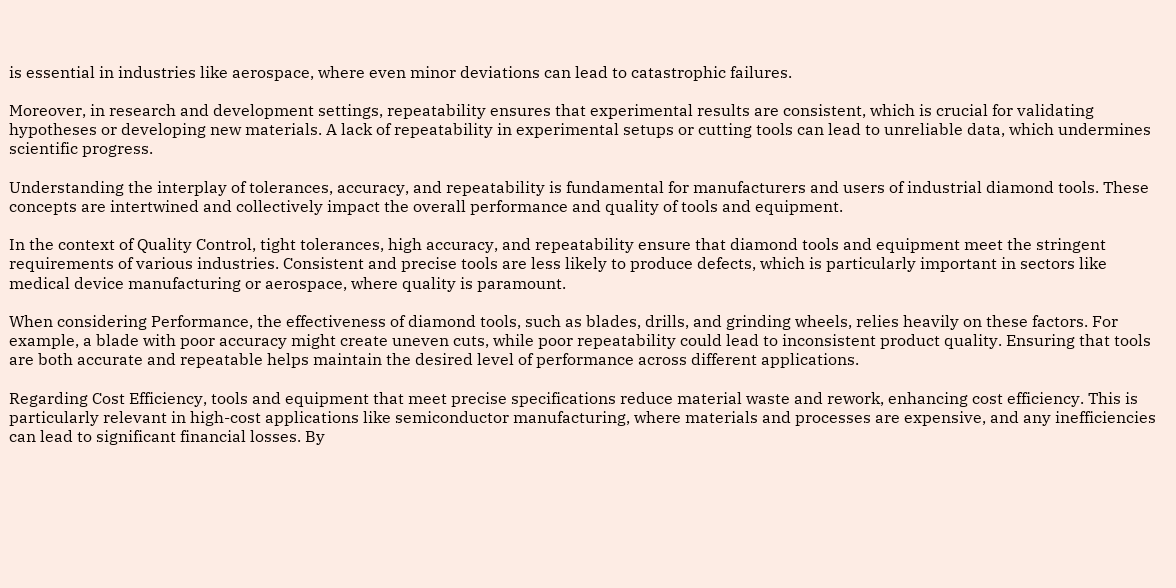is essential in industries like aerospace, where even minor deviations can lead to catastrophic failures.

Moreover, in research and development settings, repeatability ensures that experimental results are consistent, which is crucial for validating hypotheses or developing new materials. A lack of repeatability in experimental setups or cutting tools can lead to unreliable data, which undermines scientific progress.

Understanding the interplay of tolerances, accuracy, and repeatability is fundamental for manufacturers and users of industrial diamond tools. These concepts are intertwined and collectively impact the overall performance and quality of tools and equipment.

In the context of Quality Control, tight tolerances, high accuracy, and repeatability ensure that diamond tools and equipment meet the stringent requirements of various industries. Consistent and precise tools are less likely to produce defects, which is particularly important in sectors like medical device manufacturing or aerospace, where quality is paramount.

When considering Performance, the effectiveness of diamond tools, such as blades, drills, and grinding wheels, relies heavily on these factors. For example, a blade with poor accuracy might create uneven cuts, while poor repeatability could lead to inconsistent product quality. Ensuring that tools are both accurate and repeatable helps maintain the desired level of performance across different applications.

Regarding Cost Efficiency, tools and equipment that meet precise specifications reduce material waste and rework, enhancing cost efficiency. This is particularly relevant in high-cost applications like semiconductor manufacturing, where materials and processes are expensive, and any inefficiencies can lead to significant financial losses. By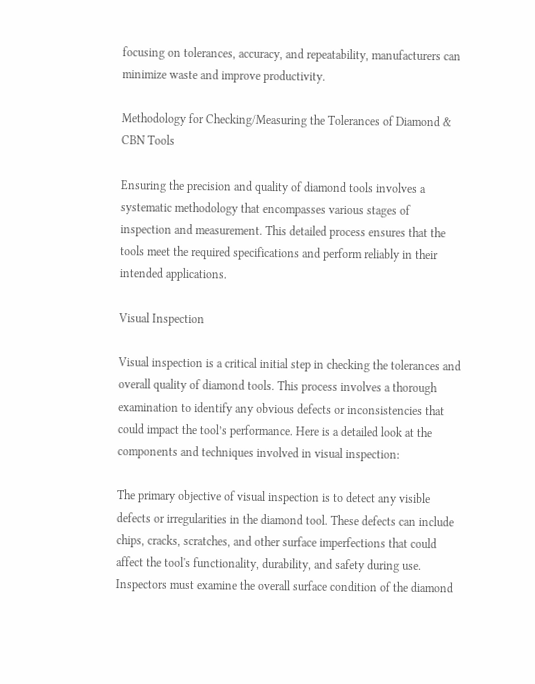focusing on tolerances, accuracy, and repeatability, manufacturers can minimize waste and improve productivity.

Methodology for Checking/Measuring the Tolerances of Diamond & CBN Tools

Ensuring the precision and quality of diamond tools involves a systematic methodology that encompasses various stages of inspection and measurement. This detailed process ensures that the tools meet the required specifications and perform reliably in their intended applications.

Visual Inspection

Visual inspection is a critical initial step in checking the tolerances and overall quality of diamond tools. This process involves a thorough examination to identify any obvious defects or inconsistencies that could impact the tool’s performance. Here is a detailed look at the components and techniques involved in visual inspection:

The primary objective of visual inspection is to detect any visible defects or irregularities in the diamond tool. These defects can include chips, cracks, scratches, and other surface imperfections that could affect the tool's functionality, durability, and safety during use. Inspectors must examine the overall surface condition of the diamond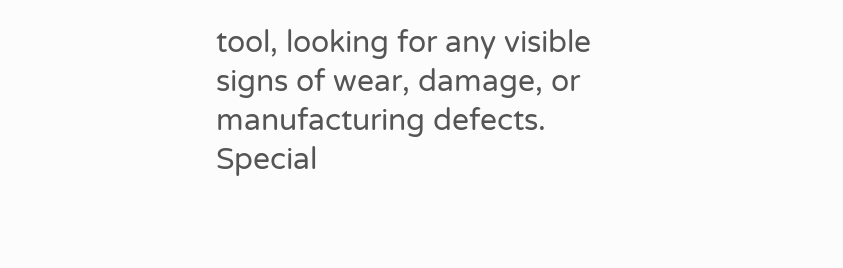tool, looking for any visible signs of wear, damage, or manufacturing defects. Special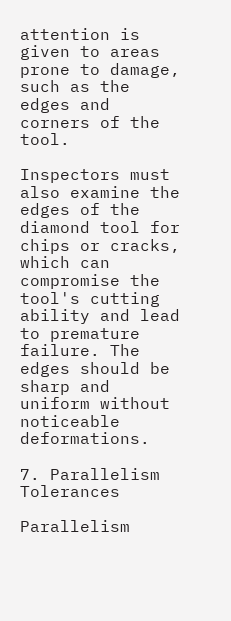attention is given to areas prone to damage, such as the edges and corners of the tool.

Inspectors must also examine the edges of the diamond tool for chips or cracks, which can compromise the tool's cutting ability and lead to premature failure. The edges should be sharp and uniform without noticeable deformations.

7. Parallelism Tolerances

Parallelism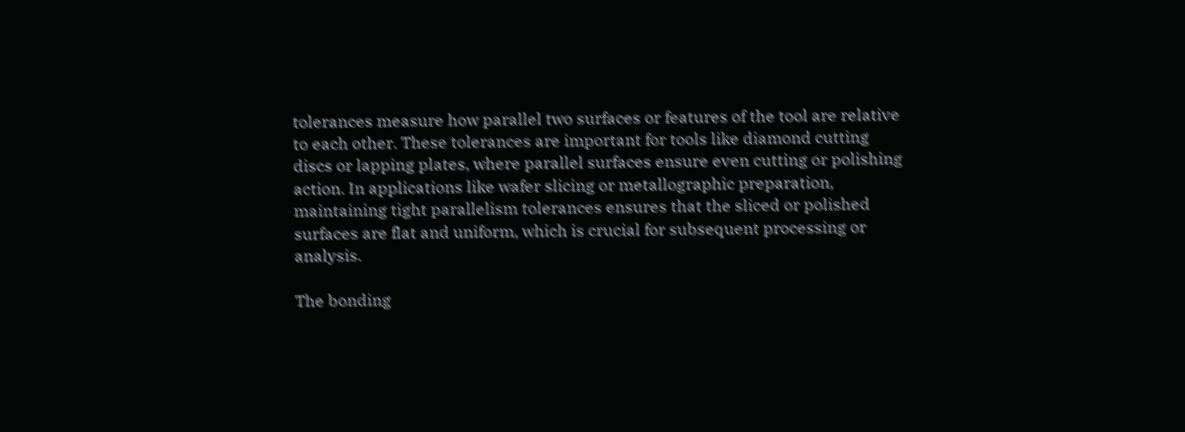tolerances measure how parallel two surfaces or features of the tool are relative to each other. These tolerances are important for tools like diamond cutting discs or lapping plates, where parallel surfaces ensure even cutting or polishing action. In applications like wafer slicing or metallographic preparation, maintaining tight parallelism tolerances ensures that the sliced or polished surfaces are flat and uniform, which is crucial for subsequent processing or analysis.

The bonding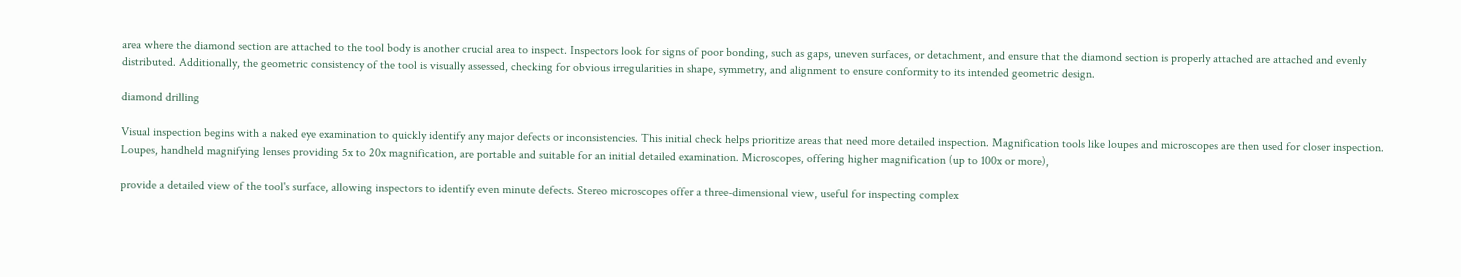area where the diamond section are attached to the tool body is another crucial area to inspect. Inspectors look for signs of poor bonding, such as gaps, uneven surfaces, or detachment, and ensure that the diamond section is properly attached are attached and evenly distributed. Additionally, the geometric consistency of the tool is visually assessed, checking for obvious irregularities in shape, symmetry, and alignment to ensure conformity to its intended geometric design.

diamond drilling

Visual inspection begins with a naked eye examination to quickly identify any major defects or inconsistencies. This initial check helps prioritize areas that need more detailed inspection. Magnification tools like loupes and microscopes are then used for closer inspection. Loupes, handheld magnifying lenses providing 5x to 20x magnification, are portable and suitable for an initial detailed examination. Microscopes, offering higher magnification (up to 100x or more),

provide a detailed view of the tool's surface, allowing inspectors to identify even minute defects. Stereo microscopes offer a three-dimensional view, useful for inspecting complex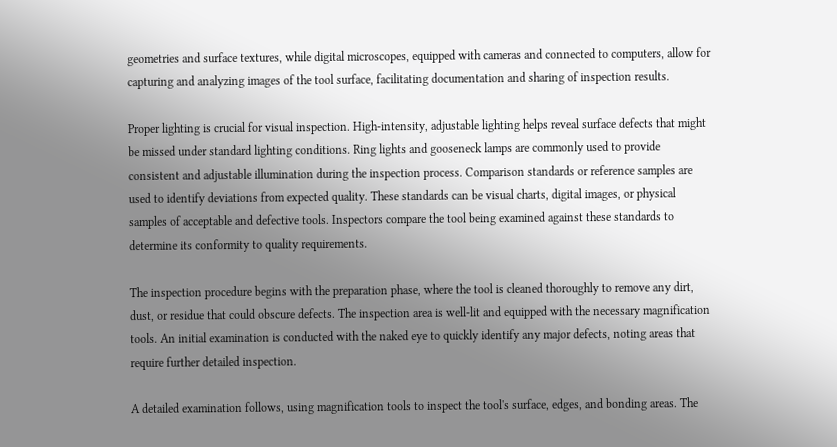geometries and surface textures, while digital microscopes, equipped with cameras and connected to computers, allow for capturing and analyzing images of the tool surface, facilitating documentation and sharing of inspection results.

Proper lighting is crucial for visual inspection. High-intensity, adjustable lighting helps reveal surface defects that might be missed under standard lighting conditions. Ring lights and gooseneck lamps are commonly used to provide consistent and adjustable illumination during the inspection process. Comparison standards or reference samples are used to identify deviations from expected quality. These standards can be visual charts, digital images, or physical samples of acceptable and defective tools. Inspectors compare the tool being examined against these standards to determine its conformity to quality requirements.

The inspection procedure begins with the preparation phase, where the tool is cleaned thoroughly to remove any dirt, dust, or residue that could obscure defects. The inspection area is well-lit and equipped with the necessary magnification tools. An initial examination is conducted with the naked eye to quickly identify any major defects, noting areas that require further detailed inspection.

A detailed examination follows, using magnification tools to inspect the tool's surface, edges, and bonding areas. The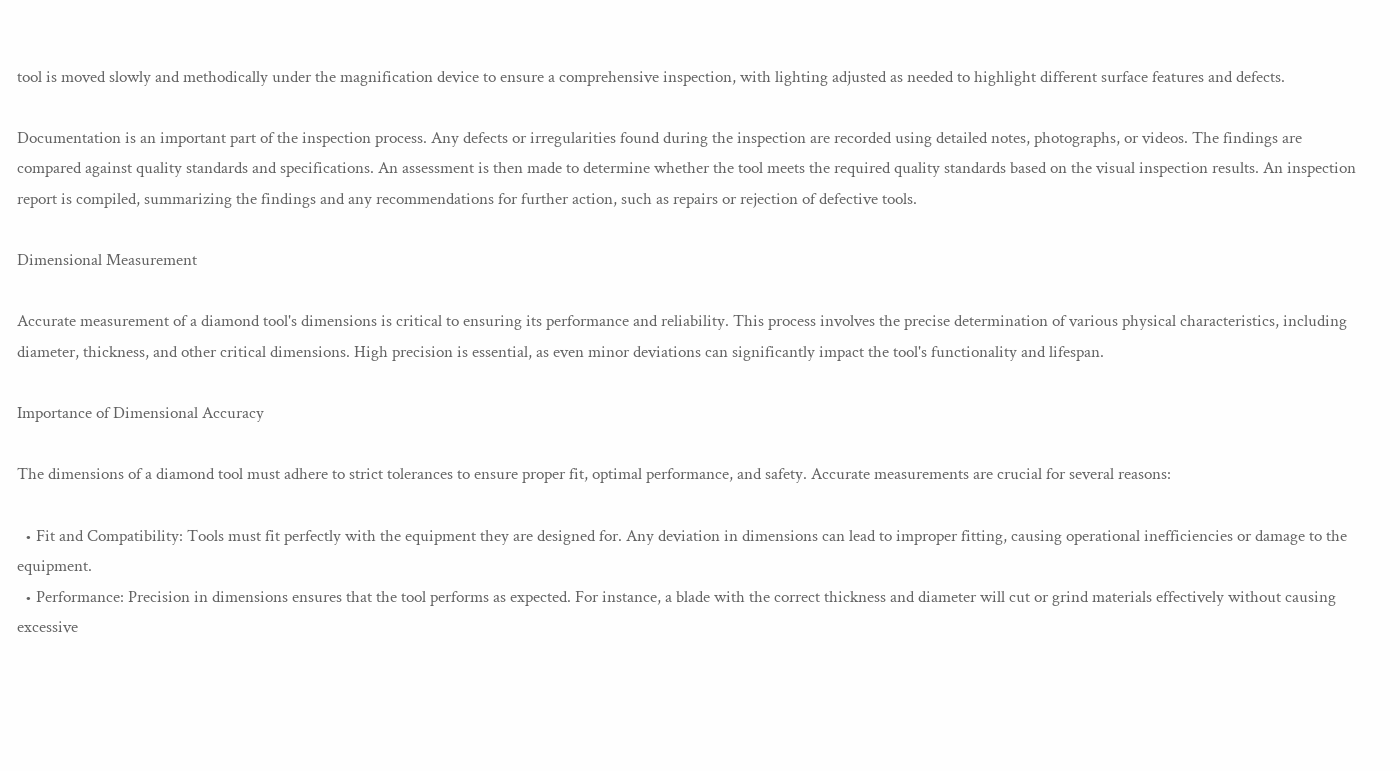tool is moved slowly and methodically under the magnification device to ensure a comprehensive inspection, with lighting adjusted as needed to highlight different surface features and defects.

Documentation is an important part of the inspection process. Any defects or irregularities found during the inspection are recorded using detailed notes, photographs, or videos. The findings are compared against quality standards and specifications. An assessment is then made to determine whether the tool meets the required quality standards based on the visual inspection results. An inspection report is compiled, summarizing the findings and any recommendations for further action, such as repairs or rejection of defective tools.

Dimensional Measurement

Accurate measurement of a diamond tool's dimensions is critical to ensuring its performance and reliability. This process involves the precise determination of various physical characteristics, including diameter, thickness, and other critical dimensions. High precision is essential, as even minor deviations can significantly impact the tool's functionality and lifespan.

Importance of Dimensional Accuracy

The dimensions of a diamond tool must adhere to strict tolerances to ensure proper fit, optimal performance, and safety. Accurate measurements are crucial for several reasons:

  • Fit and Compatibility: Tools must fit perfectly with the equipment they are designed for. Any deviation in dimensions can lead to improper fitting, causing operational inefficiencies or damage to the equipment.
  • Performance: Precision in dimensions ensures that the tool performs as expected. For instance, a blade with the correct thickness and diameter will cut or grind materials effectively without causing excessive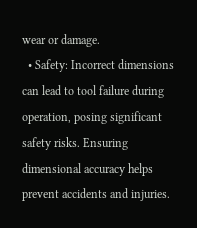wear or damage.
  • Safety: Incorrect dimensions can lead to tool failure during operation, posing significant safety risks. Ensuring dimensional accuracy helps prevent accidents and injuries.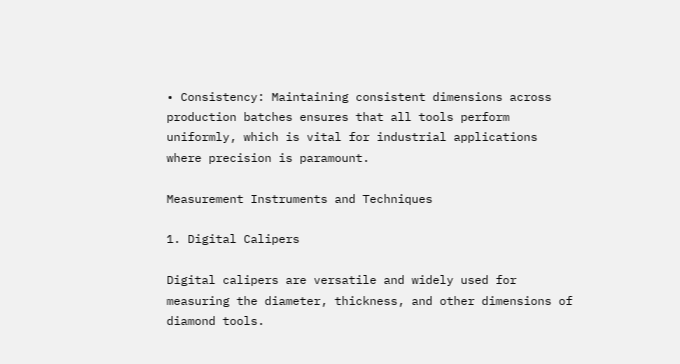• Consistency: Maintaining consistent dimensions across production batches ensures that all tools perform uniformly, which is vital for industrial applications where precision is paramount.

Measurement Instruments and Techniques

1. Digital Calipers

Digital calipers are versatile and widely used for measuring the diameter, thickness, and other dimensions of diamond tools.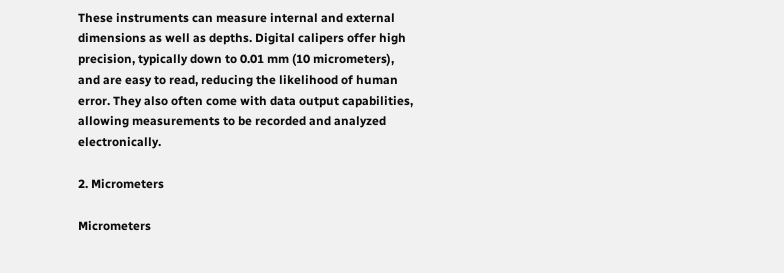These instruments can measure internal and external dimensions as well as depths. Digital calipers offer high precision, typically down to 0.01 mm (10 micrometers), and are easy to read, reducing the likelihood of human error. They also often come with data output capabilities, allowing measurements to be recorded and analyzed electronically.

2. Micrometers

Micrometers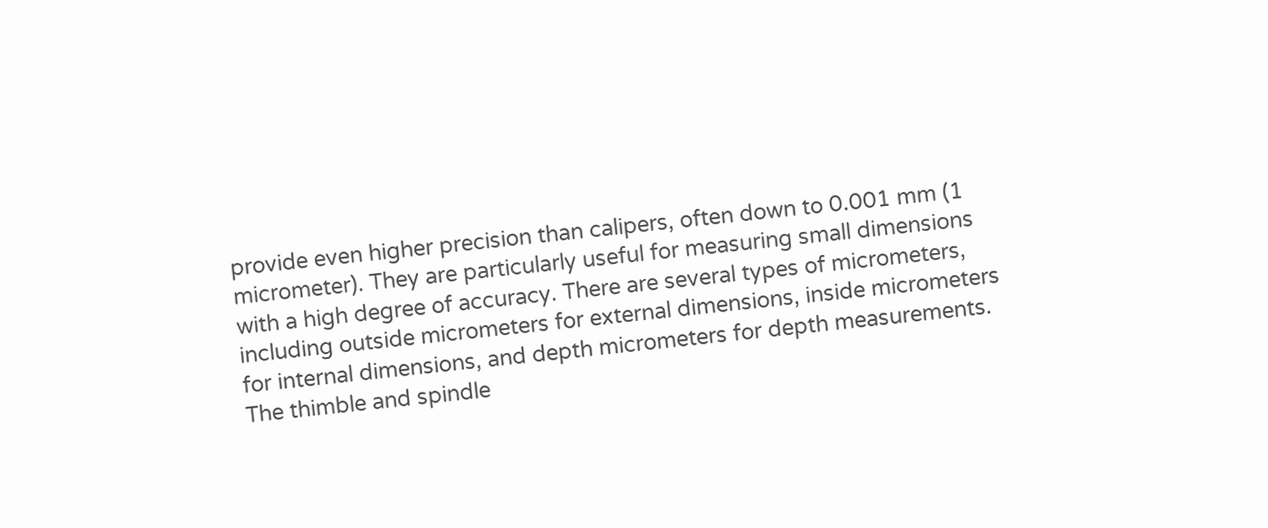provide even higher precision than calipers, often down to 0.001 mm (1 micrometer). They are particularly useful for measuring small dimensions with a high degree of accuracy. There are several types of micrometers, including outside micrometers for external dimensions, inside micrometers for internal dimensions, and depth micrometers for depth measurements. The thimble and spindle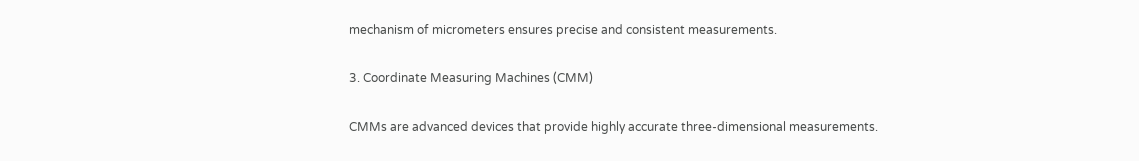mechanism of micrometers ensures precise and consistent measurements.

3. Coordinate Measuring Machines (CMM)

CMMs are advanced devices that provide highly accurate three-dimensional measurements.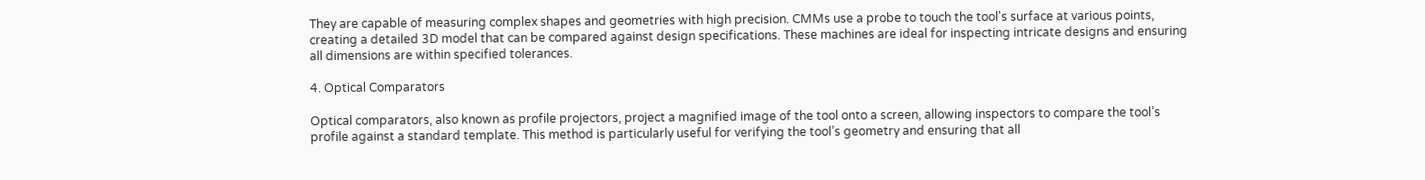They are capable of measuring complex shapes and geometries with high precision. CMMs use a probe to touch the tool's surface at various points, creating a detailed 3D model that can be compared against design specifications. These machines are ideal for inspecting intricate designs and ensuring all dimensions are within specified tolerances.

4. Optical Comparators

Optical comparators, also known as profile projectors, project a magnified image of the tool onto a screen, allowing inspectors to compare the tool’s profile against a standard template. This method is particularly useful for verifying the tool’s geometry and ensuring that all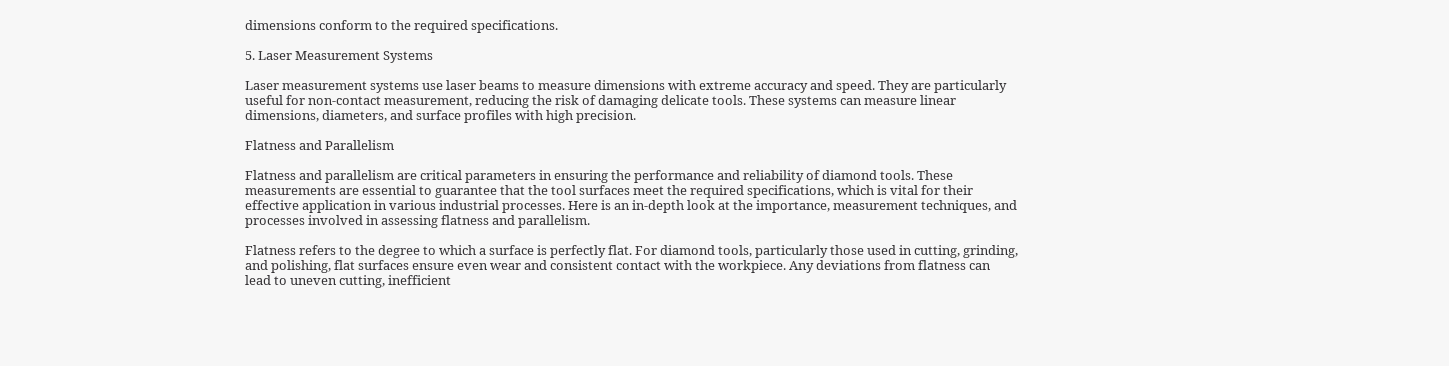dimensions conform to the required specifications.

5. Laser Measurement Systems

Laser measurement systems use laser beams to measure dimensions with extreme accuracy and speed. They are particularly useful for non-contact measurement, reducing the risk of damaging delicate tools. These systems can measure linear dimensions, diameters, and surface profiles with high precision.

Flatness and Parallelism

Flatness and parallelism are critical parameters in ensuring the performance and reliability of diamond tools. These measurements are essential to guarantee that the tool surfaces meet the required specifications, which is vital for their effective application in various industrial processes. Here is an in-depth look at the importance, measurement techniques, and processes involved in assessing flatness and parallelism.

Flatness refers to the degree to which a surface is perfectly flat. For diamond tools, particularly those used in cutting, grinding, and polishing, flat surfaces ensure even wear and consistent contact with the workpiece. Any deviations from flatness can lead to uneven cutting, inefficient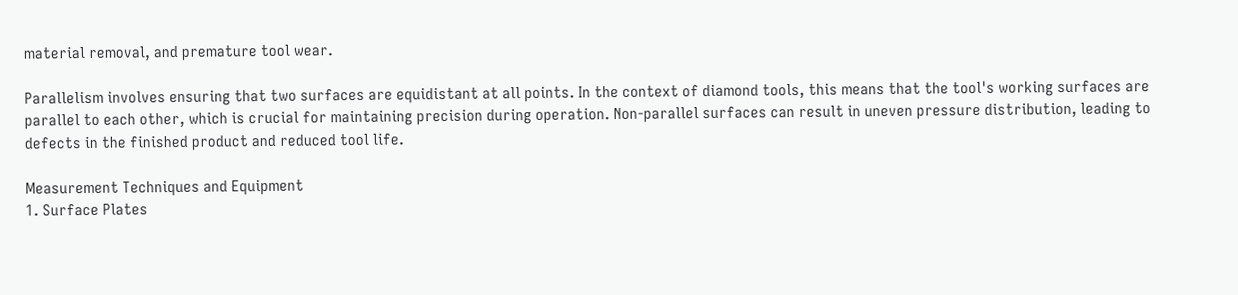material removal, and premature tool wear.

Parallelism involves ensuring that two surfaces are equidistant at all points. In the context of diamond tools, this means that the tool's working surfaces are parallel to each other, which is crucial for maintaining precision during operation. Non-parallel surfaces can result in uneven pressure distribution, leading to defects in the finished product and reduced tool life.

Measurement Techniques and Equipment
1. Surface Plates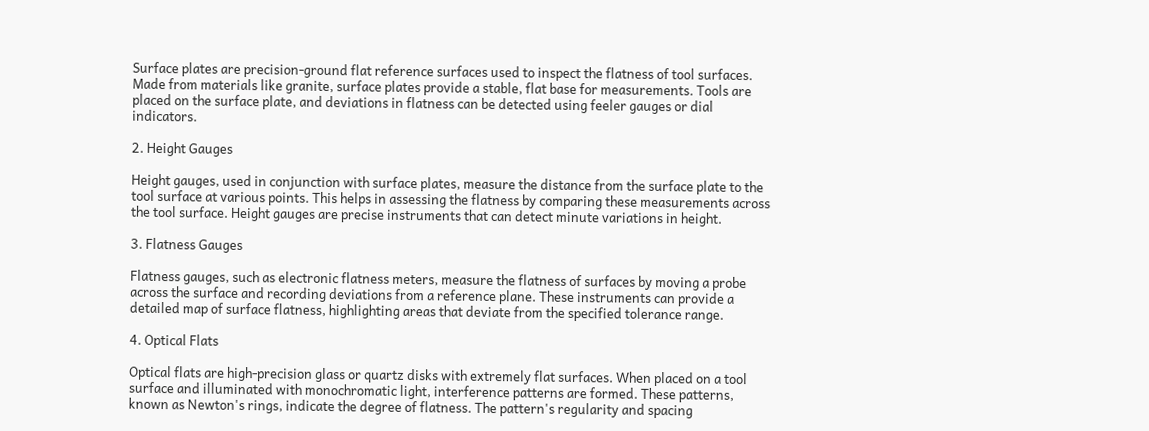Surface plates are precision-ground flat reference surfaces used to inspect the flatness of tool surfaces. Made from materials like granite, surface plates provide a stable, flat base for measurements. Tools are placed on the surface plate, and deviations in flatness can be detected using feeler gauges or dial indicators.

2. Height Gauges

Height gauges, used in conjunction with surface plates, measure the distance from the surface plate to the tool surface at various points. This helps in assessing the flatness by comparing these measurements across the tool surface. Height gauges are precise instruments that can detect minute variations in height.

3. Flatness Gauges

Flatness gauges, such as electronic flatness meters, measure the flatness of surfaces by moving a probe across the surface and recording deviations from a reference plane. These instruments can provide a detailed map of surface flatness, highlighting areas that deviate from the specified tolerance range.

4. Optical Flats

Optical flats are high-precision glass or quartz disks with extremely flat surfaces. When placed on a tool surface and illuminated with monochromatic light, interference patterns are formed. These patterns, known as Newton's rings, indicate the degree of flatness. The pattern's regularity and spacing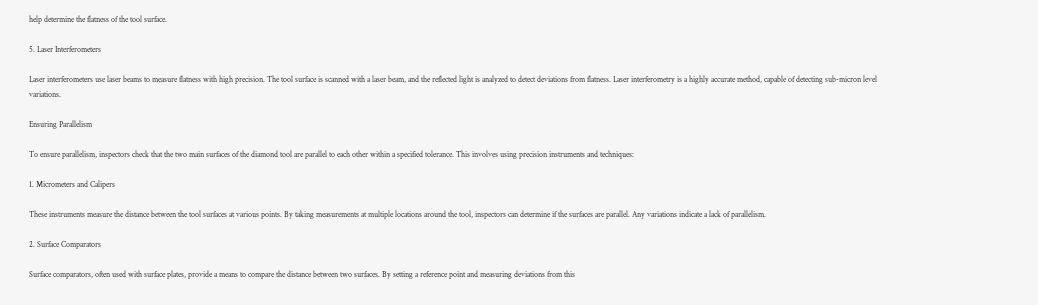help determine the flatness of the tool surface.

5. Laser Interferometers

Laser interferometers use laser beams to measure flatness with high precision. The tool surface is scanned with a laser beam, and the reflected light is analyzed to detect deviations from flatness. Laser interferometry is a highly accurate method, capable of detecting sub-micron level variations.

Ensuring Parallelism

To ensure parallelism, inspectors check that the two main surfaces of the diamond tool are parallel to each other within a specified tolerance. This involves using precision instruments and techniques:

1. Micrometers and Calipers

These instruments measure the distance between the tool surfaces at various points. By taking measurements at multiple locations around the tool, inspectors can determine if the surfaces are parallel. Any variations indicate a lack of parallelism.

2. Surface Comparators

Surface comparators, often used with surface plates, provide a means to compare the distance between two surfaces. By setting a reference point and measuring deviations from this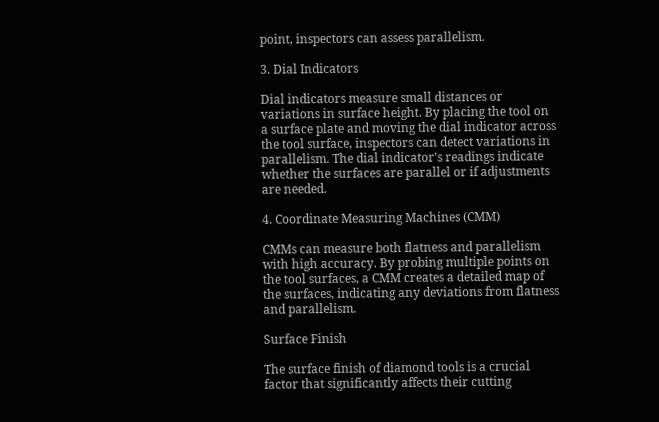point, inspectors can assess parallelism.

3. Dial Indicators

Dial indicators measure small distances or variations in surface height. By placing the tool on a surface plate and moving the dial indicator across the tool surface, inspectors can detect variations in parallelism. The dial indicator's readings indicate whether the surfaces are parallel or if adjustments are needed.

4. Coordinate Measuring Machines (CMM)

CMMs can measure both flatness and parallelism with high accuracy. By probing multiple points on the tool surfaces, a CMM creates a detailed map of the surfaces, indicating any deviations from flatness and parallelism.

Surface Finish

The surface finish of diamond tools is a crucial factor that significantly affects their cutting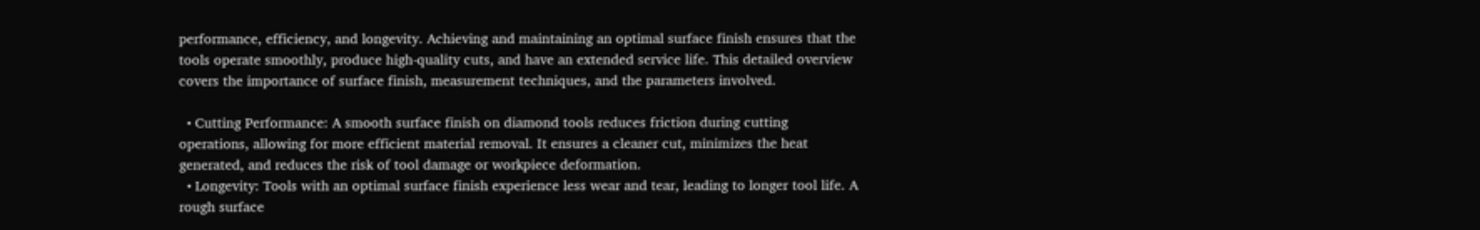performance, efficiency, and longevity. Achieving and maintaining an optimal surface finish ensures that the tools operate smoothly, produce high-quality cuts, and have an extended service life. This detailed overview covers the importance of surface finish, measurement techniques, and the parameters involved.

  • Cutting Performance: A smooth surface finish on diamond tools reduces friction during cutting operations, allowing for more efficient material removal. It ensures a cleaner cut, minimizes the heat generated, and reduces the risk of tool damage or workpiece deformation.
  • Longevity: Tools with an optimal surface finish experience less wear and tear, leading to longer tool life. A rough surface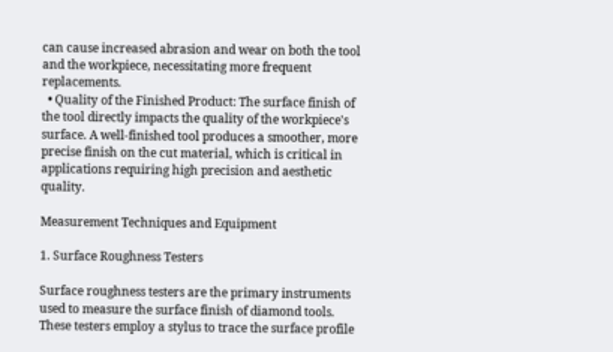can cause increased abrasion and wear on both the tool and the workpiece, necessitating more frequent replacements.
  • Quality of the Finished Product: The surface finish of the tool directly impacts the quality of the workpiece's surface. A well-finished tool produces a smoother, more precise finish on the cut material, which is critical in applications requiring high precision and aesthetic quality.

Measurement Techniques and Equipment

1. Surface Roughness Testers

Surface roughness testers are the primary instruments used to measure the surface finish of diamond tools. These testers employ a stylus to trace the surface profile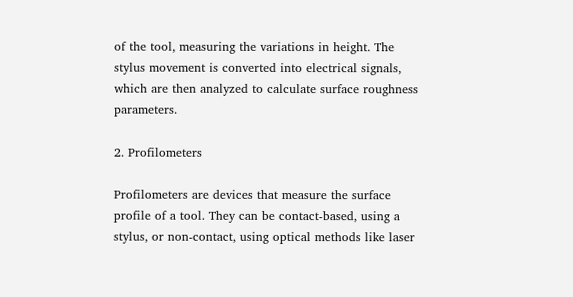of the tool, measuring the variations in height. The stylus movement is converted into electrical signals, which are then analyzed to calculate surface roughness parameters.

2. Profilometers

Profilometers are devices that measure the surface profile of a tool. They can be contact-based, using a stylus, or non-contact, using optical methods like laser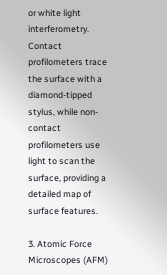or white light interferometry. Contact profilometers trace the surface with a diamond-tipped stylus, while non-contact profilometers use light to scan the surface, providing a detailed map of surface features.

3. Atomic Force Microscopes (AFM)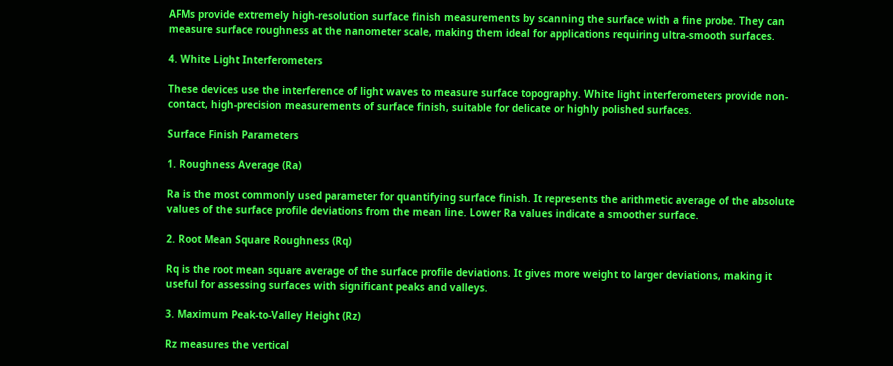AFMs provide extremely high-resolution surface finish measurements by scanning the surface with a fine probe. They can measure surface roughness at the nanometer scale, making them ideal for applications requiring ultra-smooth surfaces.

4. White Light Interferometers

These devices use the interference of light waves to measure surface topography. White light interferometers provide non-contact, high-precision measurements of surface finish, suitable for delicate or highly polished surfaces.

Surface Finish Parameters

1. Roughness Average (Ra)

Ra is the most commonly used parameter for quantifying surface finish. It represents the arithmetic average of the absolute values of the surface profile deviations from the mean line. Lower Ra values indicate a smoother surface.

2. Root Mean Square Roughness (Rq)

Rq is the root mean square average of the surface profile deviations. It gives more weight to larger deviations, making it useful for assessing surfaces with significant peaks and valleys.

3. Maximum Peak-to-Valley Height (Rz)

Rz measures the vertical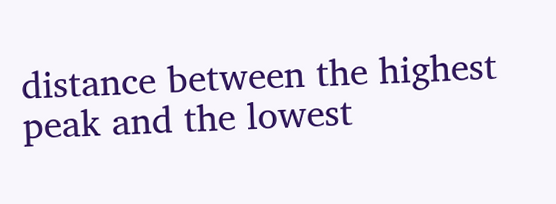distance between the highest peak and the lowest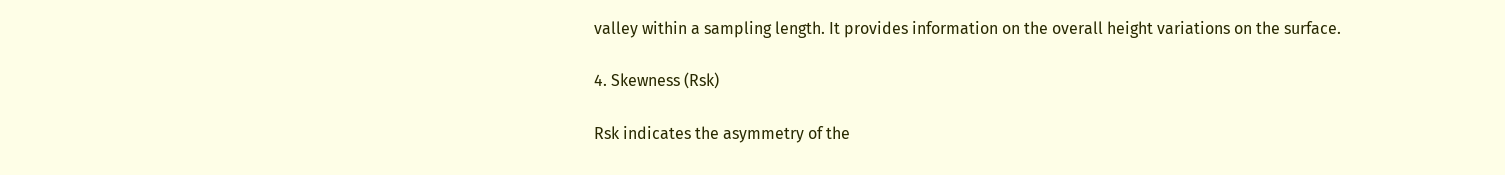valley within a sampling length. It provides information on the overall height variations on the surface.

4. Skewness (Rsk)

Rsk indicates the asymmetry of the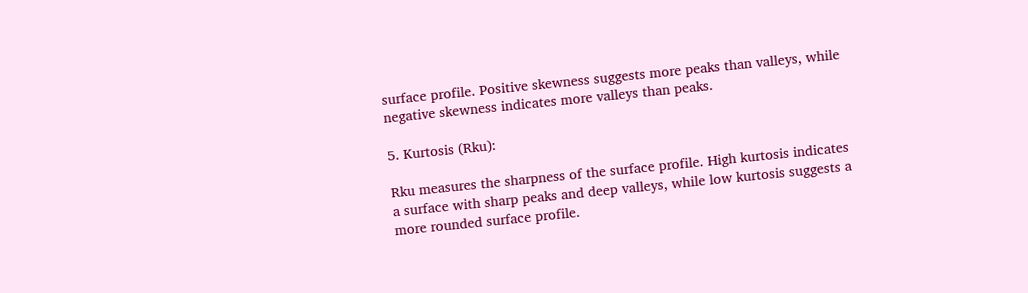surface profile. Positive skewness suggests more peaks than valleys, while negative skewness indicates more valleys than peaks.

5. Kurtosis (Rku):

Rku measures the sharpness of the surface profile. High kurtosis indicates a surface with sharp peaks and deep valleys, while low kurtosis suggests a more rounded surface profile.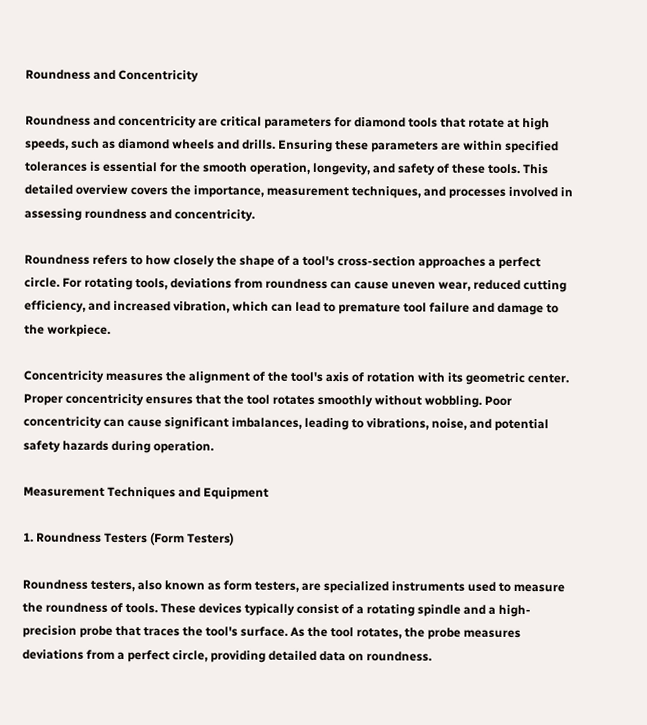Roundness and Concentricity

Roundness and concentricity are critical parameters for diamond tools that rotate at high speeds, such as diamond wheels and drills. Ensuring these parameters are within specified tolerances is essential for the smooth operation, longevity, and safety of these tools. This detailed overview covers the importance, measurement techniques, and processes involved in assessing roundness and concentricity.

Roundness refers to how closely the shape of a tool's cross-section approaches a perfect circle. For rotating tools, deviations from roundness can cause uneven wear, reduced cutting efficiency, and increased vibration, which can lead to premature tool failure and damage to the workpiece.

Concentricity measures the alignment of the tool's axis of rotation with its geometric center. Proper concentricity ensures that the tool rotates smoothly without wobbling. Poor concentricity can cause significant imbalances, leading to vibrations, noise, and potential safety hazards during operation.

Measurement Techniques and Equipment

1. Roundness Testers (Form Testers)

Roundness testers, also known as form testers, are specialized instruments used to measure the roundness of tools. These devices typically consist of a rotating spindle and a high-precision probe that traces the tool's surface. As the tool rotates, the probe measures deviations from a perfect circle, providing detailed data on roundness.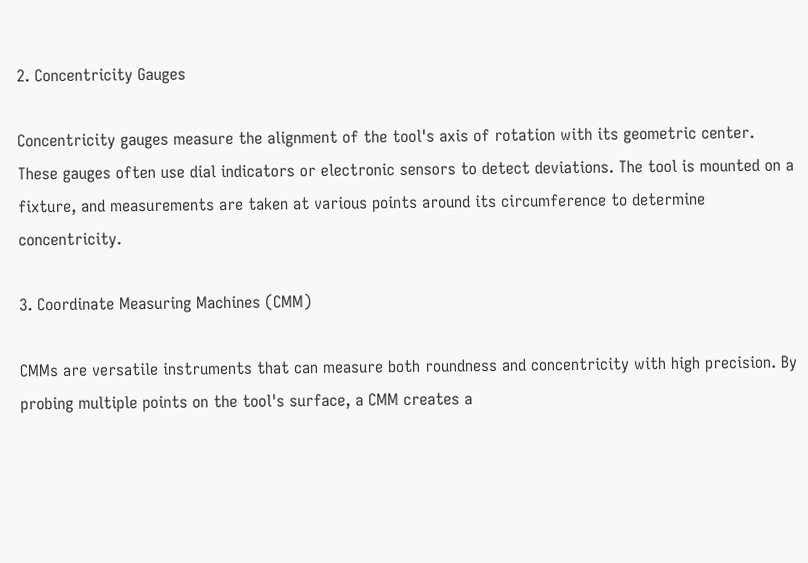2. Concentricity Gauges

Concentricity gauges measure the alignment of the tool's axis of rotation with its geometric center. These gauges often use dial indicators or electronic sensors to detect deviations. The tool is mounted on a fixture, and measurements are taken at various points around its circumference to determine concentricity.

3. Coordinate Measuring Machines (CMM)

CMMs are versatile instruments that can measure both roundness and concentricity with high precision. By probing multiple points on the tool's surface, a CMM creates a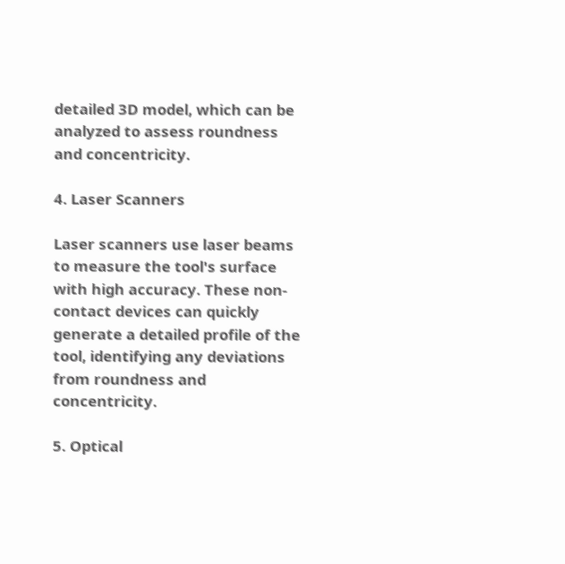detailed 3D model, which can be analyzed to assess roundness and concentricity.

4. Laser Scanners

Laser scanners use laser beams to measure the tool's surface with high accuracy. These non-contact devices can quickly generate a detailed profile of the tool, identifying any deviations from roundness and concentricity.

5. Optical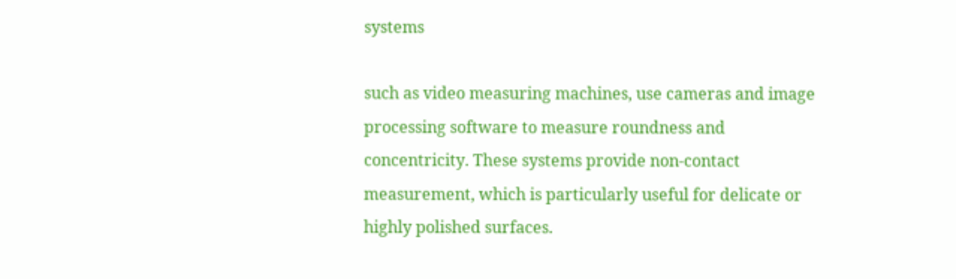systems

such as video measuring machines, use cameras and image processing software to measure roundness and concentricity. These systems provide non-contact measurement, which is particularly useful for delicate or highly polished surfaces.